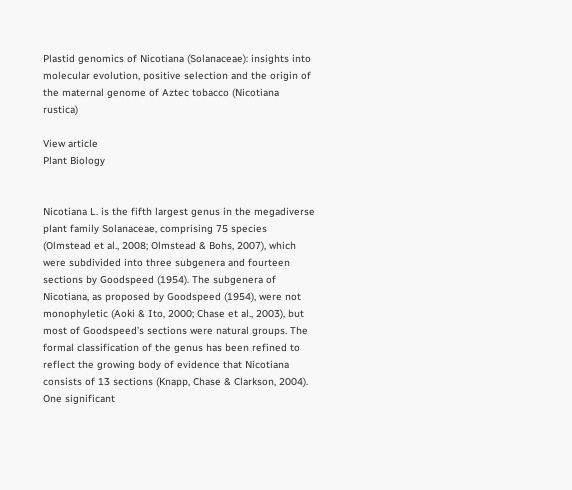Plastid genomics of Nicotiana (Solanaceae): insights into molecular evolution, positive selection and the origin of the maternal genome of Aztec tobacco (Nicotiana rustica)

View article
Plant Biology


Nicotiana L. is the fifth largest genus in the megadiverse plant family Solanaceae, comprising 75 species (Olmstead et al., 2008; Olmstead & Bohs, 2007), which were subdivided into three subgenera and fourteen sections by Goodspeed (1954). The subgenera of Nicotiana, as proposed by Goodspeed (1954), were not monophyletic (Aoki & Ito, 2000; Chase et al., 2003), but most of Goodspeed’s sections were natural groups. The formal classification of the genus has been refined to reflect the growing body of evidence that Nicotiana consists of 13 sections (Knapp, Chase & Clarkson, 2004). One significant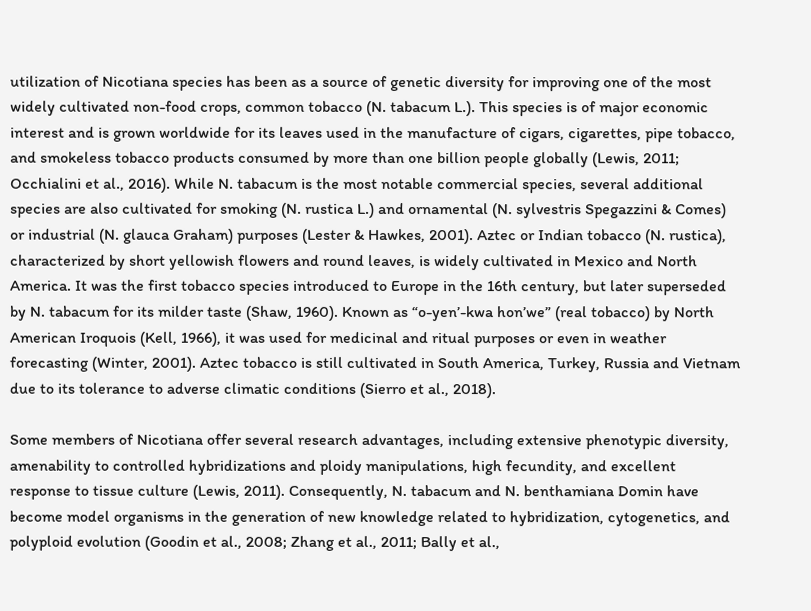utilization of Nicotiana species has been as a source of genetic diversity for improving one of the most widely cultivated non-food crops, common tobacco (N. tabacum L.). This species is of major economic interest and is grown worldwide for its leaves used in the manufacture of cigars, cigarettes, pipe tobacco, and smokeless tobacco products consumed by more than one billion people globally (Lewis, 2011; Occhialini et al., 2016). While N. tabacum is the most notable commercial species, several additional species are also cultivated for smoking (N. rustica L.) and ornamental (N. sylvestris Spegazzini & Comes) or industrial (N. glauca Graham) purposes (Lester & Hawkes, 2001). Aztec or Indian tobacco (N. rustica), characterized by short yellowish flowers and round leaves, is widely cultivated in Mexico and North America. It was the first tobacco species introduced to Europe in the 16th century, but later superseded by N. tabacum for its milder taste (Shaw, 1960). Known as “o-yen’-kwa hon’we” (real tobacco) by North American Iroquois (Kell, 1966), it was used for medicinal and ritual purposes or even in weather forecasting (Winter, 2001). Aztec tobacco is still cultivated in South America, Turkey, Russia and Vietnam due to its tolerance to adverse climatic conditions (Sierro et al., 2018).

Some members of Nicotiana offer several research advantages, including extensive phenotypic diversity, amenability to controlled hybridizations and ploidy manipulations, high fecundity, and excellent response to tissue culture (Lewis, 2011). Consequently, N. tabacum and N. benthamiana Domin have become model organisms in the generation of new knowledge related to hybridization, cytogenetics, and polyploid evolution (Goodin et al., 2008; Zhang et al., 2011; Bally et al.,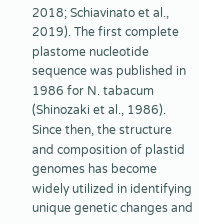2018; Schiavinato et al., 2019). The first complete plastome nucleotide sequence was published in 1986 for N. tabacum (Shinozaki et al., 1986). Since then, the structure and composition of plastid genomes has become widely utilized in identifying unique genetic changes and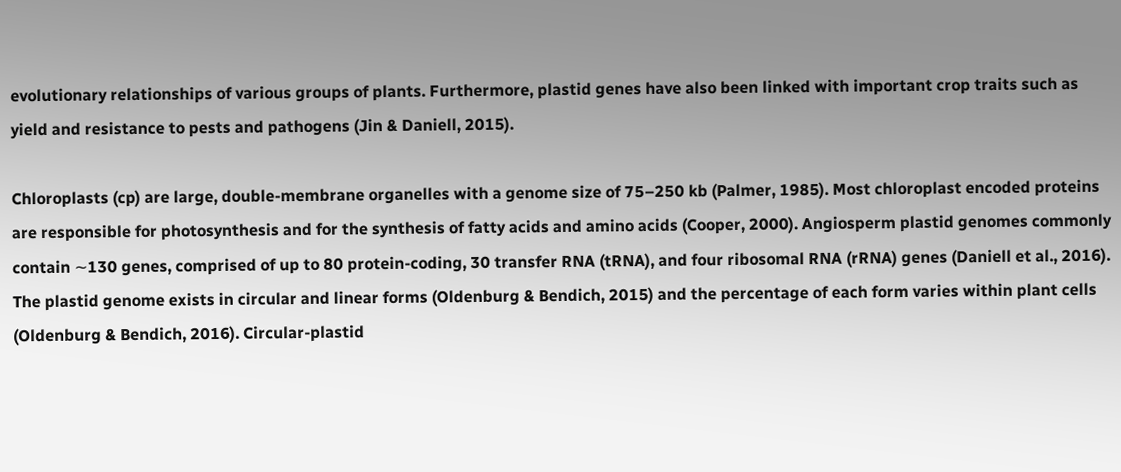evolutionary relationships of various groups of plants. Furthermore, plastid genes have also been linked with important crop traits such as yield and resistance to pests and pathogens (Jin & Daniell, 2015).

Chloroplasts (cp) are large, double-membrane organelles with a genome size of 75–250 kb (Palmer, 1985). Most chloroplast encoded proteins are responsible for photosynthesis and for the synthesis of fatty acids and amino acids (Cooper, 2000). Angiosperm plastid genomes commonly contain ∼130 genes, comprised of up to 80 protein-coding, 30 transfer RNA (tRNA), and four ribosomal RNA (rRNA) genes (Daniell et al., 2016). The plastid genome exists in circular and linear forms (Oldenburg & Bendich, 2015) and the percentage of each form varies within plant cells (Oldenburg & Bendich, 2016). Circular-plastid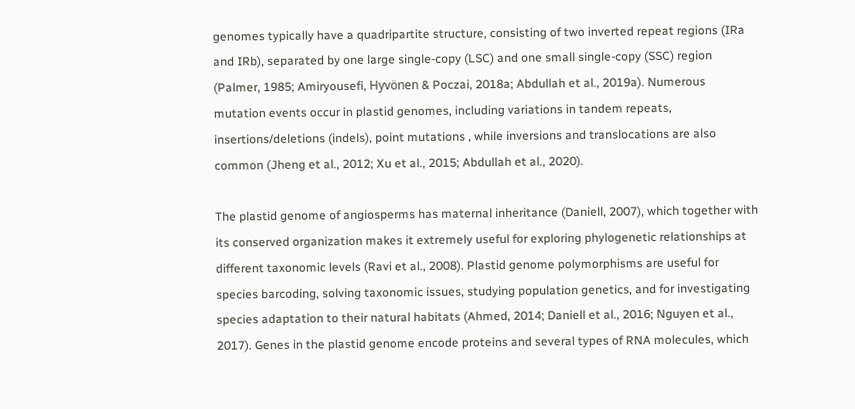genomes typically have a quadripartite structure, consisting of two inverted repeat regions (IRa and IRb), separated by one large single-copy (LSC) and one small single-copy (SSC) region (Palmer, 1985; Amiryousefi, Hyvönen & Poczai, 2018a; Abdullah et al., 2019a). Numerous mutation events occur in plastid genomes, including variations in tandem repeats, insertions/deletions (indels), point mutations , while inversions and translocations are also common (Jheng et al., 2012; Xu et al., 2015; Abdullah et al., 2020).

The plastid genome of angiosperms has maternal inheritance (Daniell, 2007), which together with its conserved organization makes it extremely useful for exploring phylogenetic relationships at different taxonomic levels (Ravi et al., 2008). Plastid genome polymorphisms are useful for species barcoding, solving taxonomic issues, studying population genetics, and for investigating species adaptation to their natural habitats (Ahmed, 2014; Daniell et al., 2016; Nguyen et al., 2017). Genes in the plastid genome encode proteins and several types of RNA molecules, which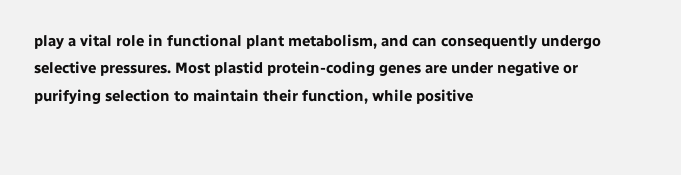play a vital role in functional plant metabolism, and can consequently undergo selective pressures. Most plastid protein-coding genes are under negative or purifying selection to maintain their function, while positive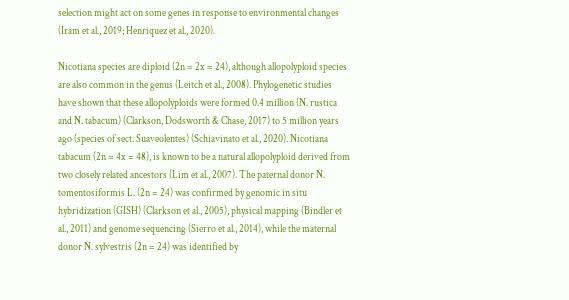selection might act on some genes in response to environmental changes (Iram et al., 2019; Henriquez et al., 2020).

Nicotiana species are diploid (2n = 2x = 24), although allopolyploid species are also common in the genus (Leitch et al., 2008). Phylogenetic studies have shown that these allopolyploids were formed 0.4 million (N. rustica and N. tabacum) (Clarkson, Dodsworth & Chase, 2017) to 5 million years ago (species of sect. Suaveolentes) (Schiavinato et al., 2020). Nicotiana tabacum (2n = 4x = 48), is known to be a natural allopolyploid derived from two closely related ancestors (Lim et al., 2007). The paternal donor N. tomentosiformis L. (2n = 24) was confirmed by genomic in situ hybridization (GISH) (Clarkson et al., 2005), physical mapping (Bindler et al., 2011) and genome sequencing (Sierro et al., 2014), while the maternal donor N. sylvestris (2n = 24) was identified by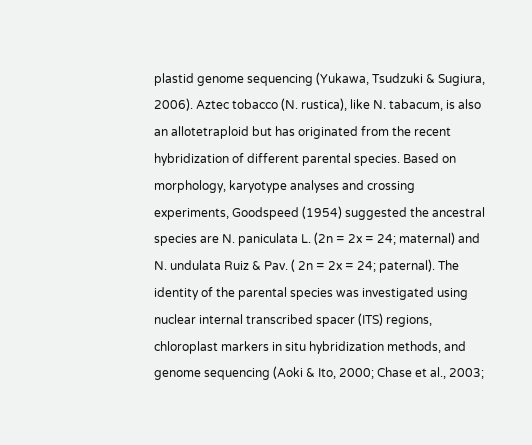plastid genome sequencing (Yukawa, Tsudzuki & Sugiura, 2006). Aztec tobacco (N. rustica), like N. tabacum, is also an allotetraploid but has originated from the recent hybridization of different parental species. Based on morphology, karyotype analyses and crossing experiments, Goodspeed (1954) suggested the ancestral species are N. paniculata L. (2n = 2x = 24; maternal) and N. undulata Ruiz & Pav. ( 2n = 2x = 24; paternal). The identity of the parental species was investigated using nuclear internal transcribed spacer (ITS) regions, chloroplast markers in situ hybridization methods, and genome sequencing (Aoki & Ito, 2000; Chase et al., 2003;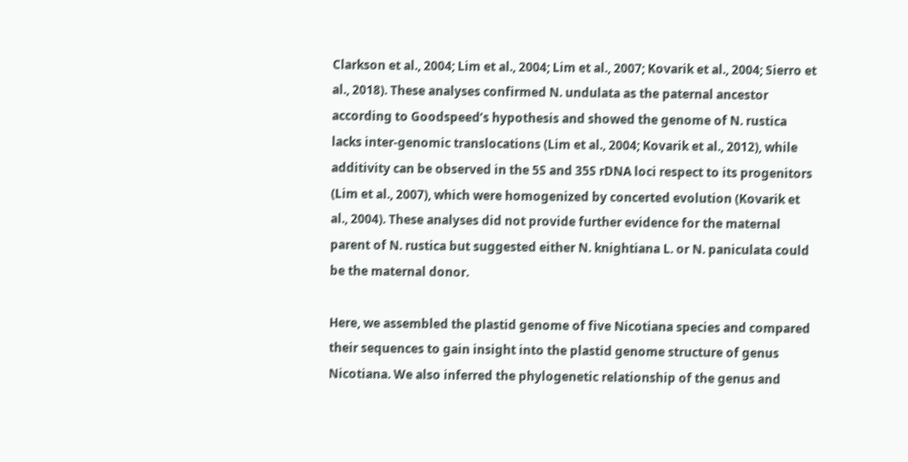Clarkson et al., 2004; Lim et al., 2004; Lim et al., 2007; Kovarik et al., 2004; Sierro et al., 2018). These analyses confirmed N. undulata as the paternal ancestor according to Goodspeed’s hypothesis and showed the genome of N. rustica lacks inter-genomic translocations (Lim et al., 2004; Kovarik et al., 2012), while additivity can be observed in the 5S and 35S rDNA loci respect to its progenitors (Lim et al., 2007), which were homogenized by concerted evolution (Kovarik et al., 2004). These analyses did not provide further evidence for the maternal parent of N. rustica but suggested either N. knightiana L. or N. paniculata could be the maternal donor.

Here, we assembled the plastid genome of five Nicotiana species and compared their sequences to gain insight into the plastid genome structure of genus Nicotiana. We also inferred the phylogenetic relationship of the genus and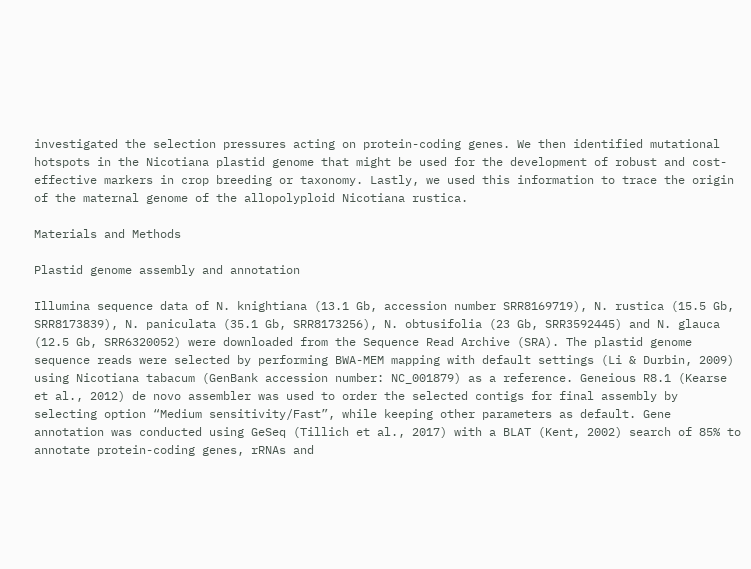investigated the selection pressures acting on protein-coding genes. We then identified mutational hotspots in the Nicotiana plastid genome that might be used for the development of robust and cost-effective markers in crop breeding or taxonomy. Lastly, we used this information to trace the origin of the maternal genome of the allopolyploid Nicotiana rustica.

Materials and Methods

Plastid genome assembly and annotation

Illumina sequence data of N. knightiana (13.1 Gb, accession number SRR8169719), N. rustica (15.5 Gb, SRR8173839), N. paniculata (35.1 Gb, SRR8173256), N. obtusifolia (23 Gb, SRR3592445) and N. glauca (12.5 Gb, SRR6320052) were downloaded from the Sequence Read Archive (SRA). The plastid genome sequence reads were selected by performing BWA-MEM mapping with default settings (Li & Durbin, 2009) using Nicotiana tabacum (GenBank accession number: NC_001879) as a reference. Geneious R8.1 (Kearse et al., 2012) de novo assembler was used to order the selected contigs for final assembly by selecting option “Medium sensitivity/Fast”, while keeping other parameters as default. Gene annotation was conducted using GeSeq (Tillich et al., 2017) with a BLAT (Kent, 2002) search of 85% to annotate protein-coding genes, rRNAs and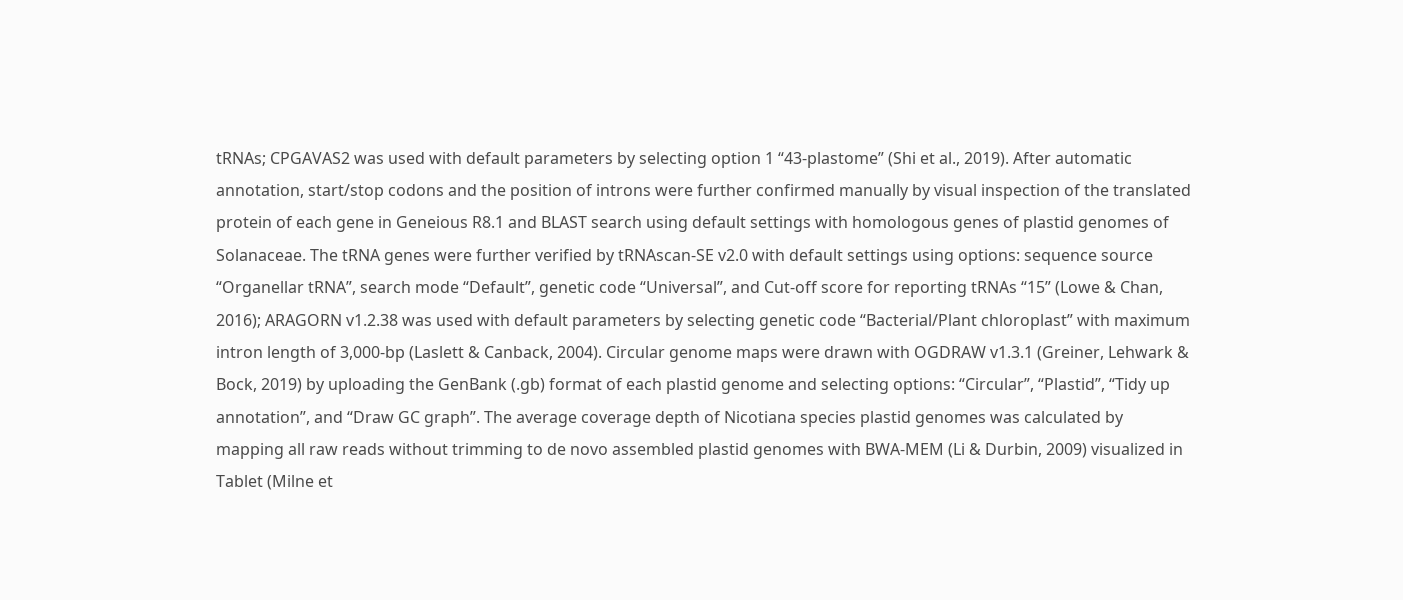tRNAs; CPGAVAS2 was used with default parameters by selecting option 1 “43-plastome” (Shi et al., 2019). After automatic annotation, start/stop codons and the position of introns were further confirmed manually by visual inspection of the translated protein of each gene in Geneious R8.1 and BLAST search using default settings with homologous genes of plastid genomes of Solanaceae. The tRNA genes were further verified by tRNAscan-SE v2.0 with default settings using options: sequence source “Organellar tRNA”, search mode “Default”, genetic code “Universal”, and Cut-off score for reporting tRNAs “15” (Lowe & Chan, 2016); ARAGORN v1.2.38 was used with default parameters by selecting genetic code “Bacterial/Plant chloroplast” with maximum intron length of 3,000-bp (Laslett & Canback, 2004). Circular genome maps were drawn with OGDRAW v1.3.1 (Greiner, Lehwark & Bock, 2019) by uploading the GenBank (.gb) format of each plastid genome and selecting options: “Circular”, “Plastid”, “Tidy up annotation”, and “Draw GC graph”. The average coverage depth of Nicotiana species plastid genomes was calculated by mapping all raw reads without trimming to de novo assembled plastid genomes with BWA-MEM (Li & Durbin, 2009) visualized in Tablet (Milne et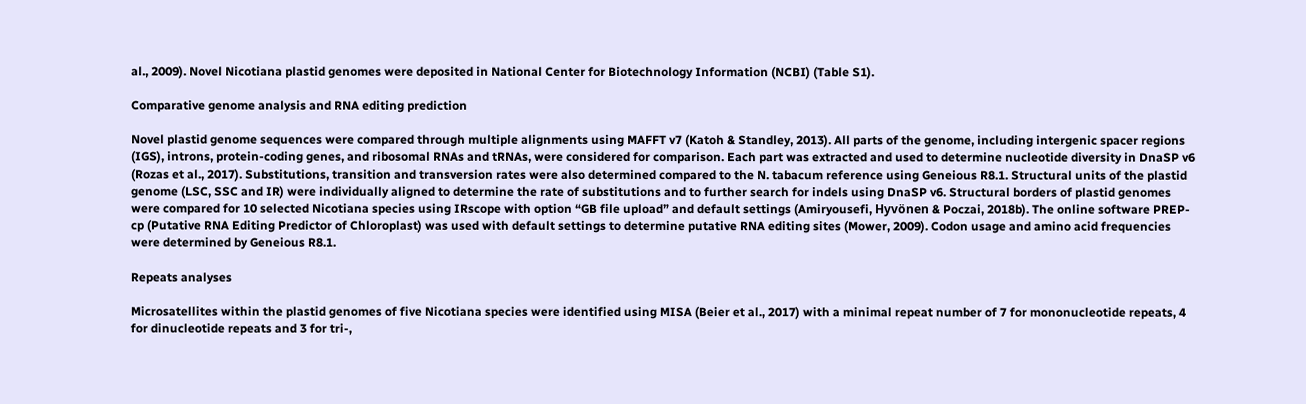al., 2009). Novel Nicotiana plastid genomes were deposited in National Center for Biotechnology Information (NCBI) (Table S1).

Comparative genome analysis and RNA editing prediction

Novel plastid genome sequences were compared through multiple alignments using MAFFT v7 (Katoh & Standley, 2013). All parts of the genome, including intergenic spacer regions (IGS), introns, protein-coding genes, and ribosomal RNAs and tRNAs, were considered for comparison. Each part was extracted and used to determine nucleotide diversity in DnaSP v6 (Rozas et al., 2017). Substitutions, transition and transversion rates were also determined compared to the N. tabacum reference using Geneious R8.1. Structural units of the plastid genome (LSC, SSC and IR) were individually aligned to determine the rate of substitutions and to further search for indels using DnaSP v6. Structural borders of plastid genomes were compared for 10 selected Nicotiana species using IRscope with option “GB file upload” and default settings (Amiryousefi, Hyvönen & Poczai, 2018b). The online software PREP-cp (Putative RNA Editing Predictor of Chloroplast) was used with default settings to determine putative RNA editing sites (Mower, 2009). Codon usage and amino acid frequencies were determined by Geneious R8.1.

Repeats analyses

Microsatellites within the plastid genomes of five Nicotiana species were identified using MISA (Beier et al., 2017) with a minimal repeat number of 7 for mononucleotide repeats, 4 for dinucleotide repeats and 3 for tri-,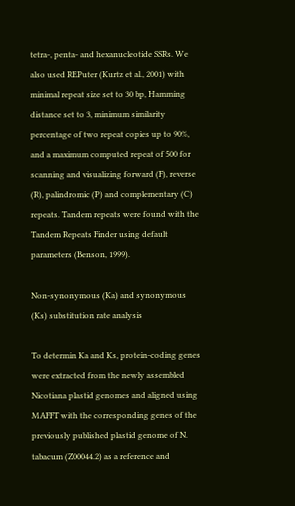tetra-, penta- and hexanucleotide SSRs. We also used REPuter (Kurtz et al., 2001) with minimal repeat size set to 30 bp, Hamming distance set to 3, minimum similarity percentage of two repeat copies up to 90%, and a maximum computed repeat of 500 for scanning and visualizing forward (F), reverse (R), palindromic (P) and complementary (C) repeats. Tandem repeats were found with the Tandem Repeats Finder using default parameters (Benson, 1999).

Non-synonymous (Ka) and synonymous (Ks) substitution rate analysis

To determin Ka and Ks, protein-coding genes were extracted from the newly assembled Nicotiana plastid genomes and aligned using MAFFT with the corresponding genes of the previously published plastid genome of N. tabacum (Z00044.2) as a reference and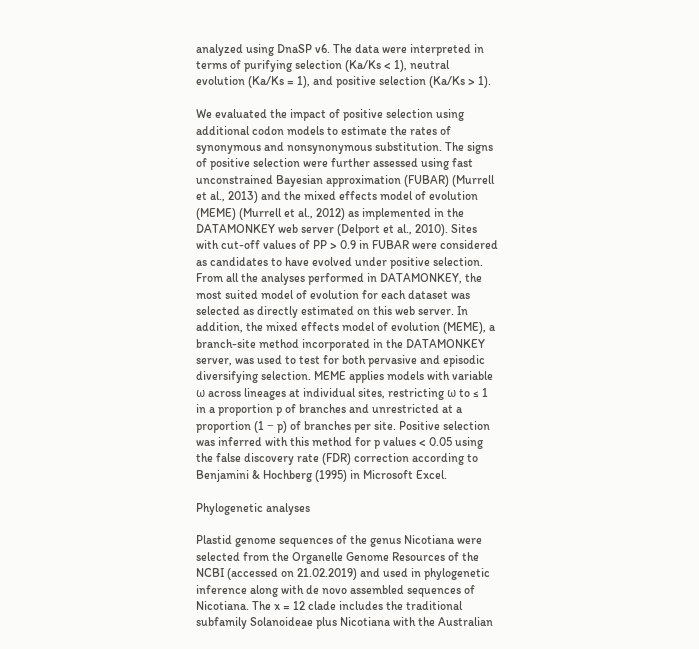analyzed using DnaSP v6. The data were interpreted in terms of purifying selection (Ka/Ks < 1), neutral evolution (Ka/Ks = 1), and positive selection (Ka/Ks > 1).

We evaluated the impact of positive selection using additional codon models to estimate the rates of synonymous and nonsynonymous substitution. The signs of positive selection were further assessed using fast unconstrained Bayesian approximation (FUBAR) (Murrell et al., 2013) and the mixed effects model of evolution (MEME) (Murrell et al., 2012) as implemented in the DATAMONKEY web server (Delport et al., 2010). Sites with cut-off values of PP > 0.9 in FUBAR were considered as candidates to have evolved under positive selection. From all the analyses performed in DATAMONKEY, the most suited model of evolution for each dataset was selected as directly estimated on this web server. In addition, the mixed effects model of evolution (MEME), a branch-site method incorporated in the DATAMONKEY server, was used to test for both pervasive and episodic diversifying selection. MEME applies models with variable ω across lineages at individual sites, restricting ω to ≤ 1 in a proportion p of branches and unrestricted at a proportion (1 − p) of branches per site. Positive selection was inferred with this method for p values < 0.05 using the false discovery rate (FDR) correction according to Benjamini & Hochberg (1995) in Microsoft Excel.

Phylogenetic analyses

Plastid genome sequences of the genus Nicotiana were selected from the Organelle Genome Resources of the NCBI (accessed on 21.02.2019) and used in phylogenetic inference along with de novo assembled sequences of Nicotiana. The x = 12 clade includes the traditional subfamily Solanoideae plus Nicotiana with the Australian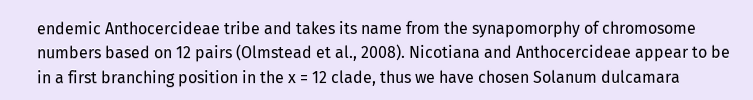endemic Anthocercideae tribe and takes its name from the synapomorphy of chromosome numbers based on 12 pairs (Olmstead et al., 2008). Nicotiana and Anthocercideae appear to be in a first branching position in the x = 12 clade, thus we have chosen Solanum dulcamara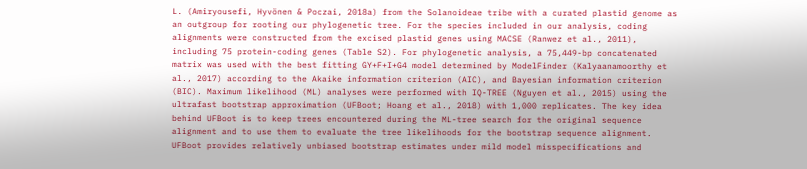L. (Amiryousefi, Hyvönen & Poczai, 2018a) from the Solanoideae tribe with a curated plastid genome as an outgroup for rooting our phylogenetic tree. For the species included in our analysis, coding alignments were constructed from the excised plastid genes using MACSE (Ranwez et al., 2011), including 75 protein-coding genes (Table S2). For phylogenetic analysis, a 75,449-bp concatenated matrix was used with the best fitting GY+F+I+G4 model determined by ModelFinder (Kalyaanamoorthy et al., 2017) according to the Akaike information criterion (AIC), and Bayesian information criterion (BIC). Maximum likelihood (ML) analyses were performed with IQ-TREE (Nguyen et al., 2015) using the ultrafast bootstrap approximation (UFBoot; Hoang et al., 2018) with 1,000 replicates. The key idea behind UFBoot is to keep trees encountered during the ML-tree search for the original sequence alignment and to use them to evaluate the tree likelihoods for the bootstrap sequence alignment. UFBoot provides relatively unbiased bootstrap estimates under mild model misspecifications and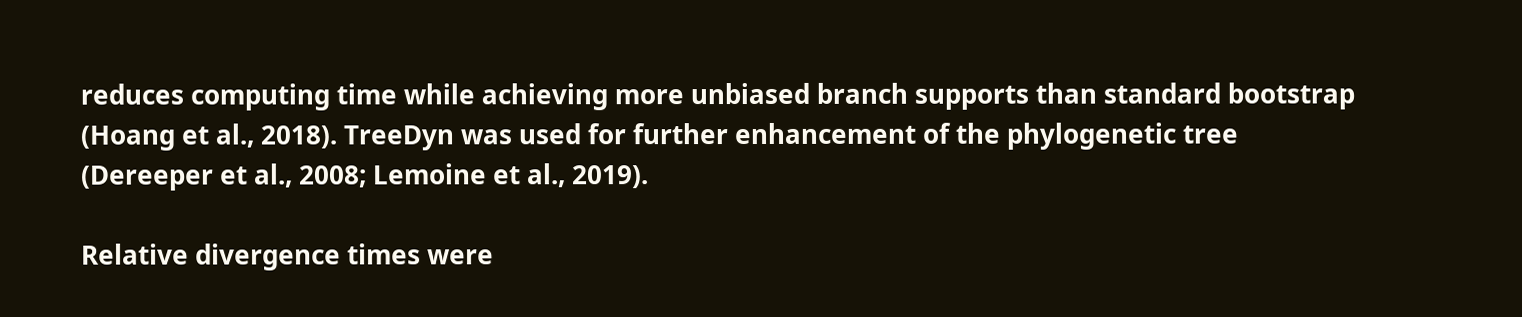reduces computing time while achieving more unbiased branch supports than standard bootstrap (Hoang et al., 2018). TreeDyn was used for further enhancement of the phylogenetic tree (Dereeper et al., 2008; Lemoine et al., 2019).

Relative divergence times were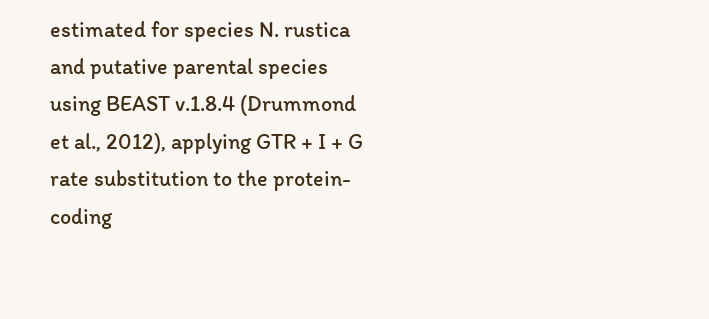estimated for species N. rustica and putative parental species using BEAST v.1.8.4 (Drummond et al., 2012), applying GTR + I + G rate substitution to the protein-coding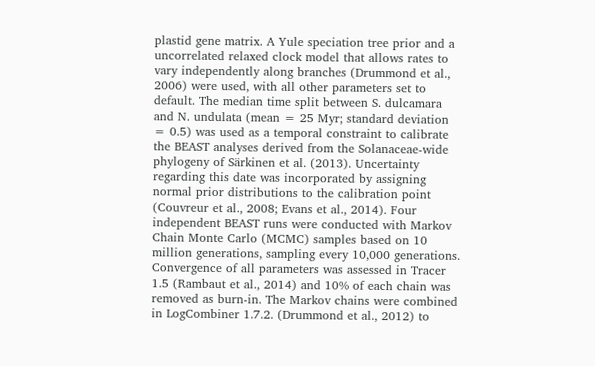plastid gene matrix. A Yule speciation tree prior and a uncorrelated relaxed clock model that allows rates to vary independently along branches (Drummond et al., 2006) were used, with all other parameters set to default. The median time split between S. dulcamara and N. undulata (mean = 25 Myr; standard deviation = 0.5) was used as a temporal constraint to calibrate the BEAST analyses derived from the Solanaceae-wide phylogeny of Särkinen et al. (2013). Uncertainty regarding this date was incorporated by assigning normal prior distributions to the calibration point (Couvreur et al., 2008; Evans et al., 2014). Four independent BEAST runs were conducted with Markov Chain Monte Carlo (MCMC) samples based on 10 million generations, sampling every 10,000 generations. Convergence of all parameters was assessed in Tracer 1.5 (Rambaut et al., 2014) and 10% of each chain was removed as burn-in. The Markov chains were combined in LogCombiner 1.7.2. (Drummond et al., 2012) to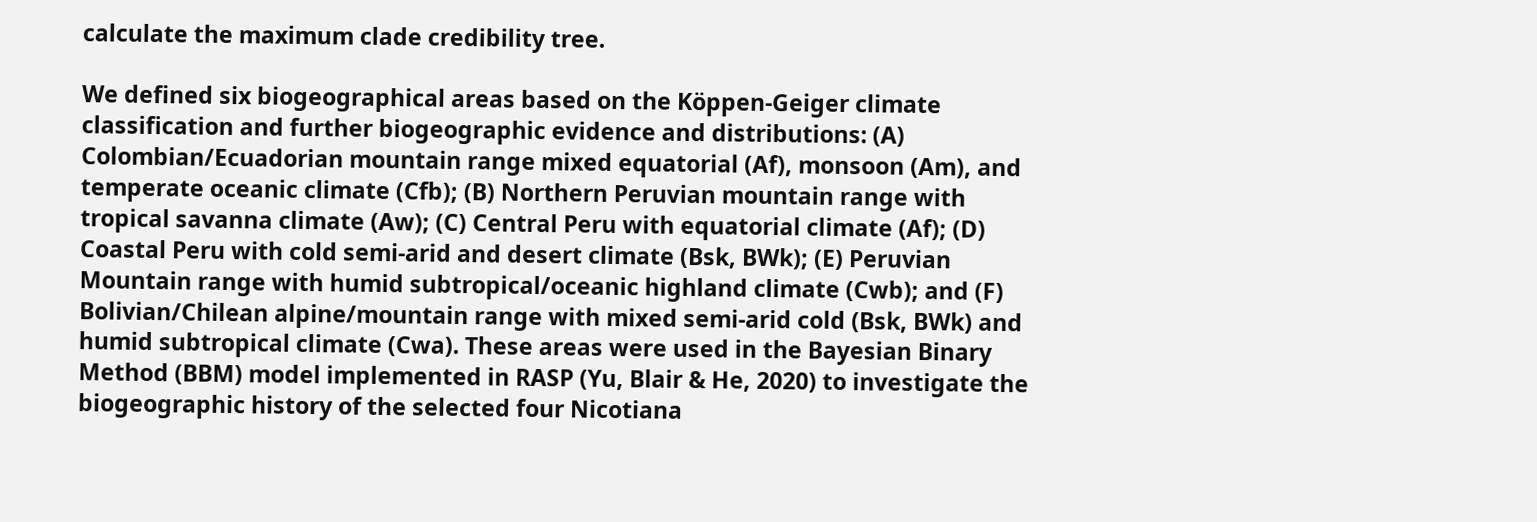calculate the maximum clade credibility tree.

We defined six biogeographical areas based on the Köppen-Geiger climate classification and further biogeographic evidence and distributions: (A) Colombian/Ecuadorian mountain range mixed equatorial (Af), monsoon (Am), and temperate oceanic climate (Cfb); (B) Northern Peruvian mountain range with tropical savanna climate (Aw); (C) Central Peru with equatorial climate (Af); (D) Coastal Peru with cold semi-arid and desert climate (Bsk, BWk); (E) Peruvian Mountain range with humid subtropical/oceanic highland climate (Cwb); and (F) Bolivian/Chilean alpine/mountain range with mixed semi-arid cold (Bsk, BWk) and humid subtropical climate (Cwa). These areas were used in the Bayesian Binary Method (BBM) model implemented in RASP (Yu, Blair & He, 2020) to investigate the biogeographic history of the selected four Nicotiana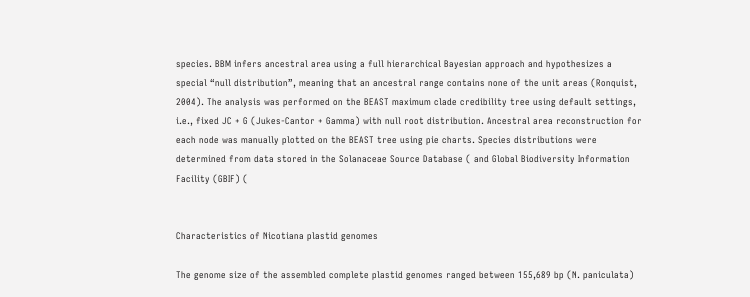species. BBM infers ancestral area using a full hierarchical Bayesian approach and hypothesizes a special “null distribution”, meaning that an ancestral range contains none of the unit areas (Ronquist, 2004). The analysis was performed on the BEAST maximum clade credibility tree using default settings, i.e., fixed JC + G (Jukes-Cantor + Gamma) with null root distribution. Ancestral area reconstruction for each node was manually plotted on the BEAST tree using pie charts. Species distributions were determined from data stored in the Solanaceae Source Database ( and Global Biodiversity Information Facility (GBIF) (


Characteristics of Nicotiana plastid genomes

The genome size of the assembled complete plastid genomes ranged between 155,689 bp (N. paniculata)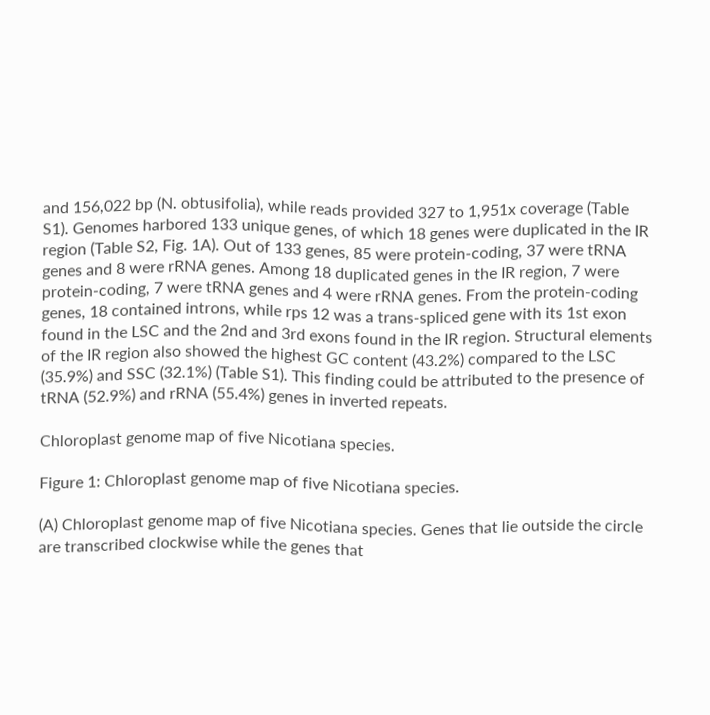and 156,022 bp (N. obtusifolia), while reads provided 327 to 1,951x coverage (Table S1). Genomes harbored 133 unique genes, of which 18 genes were duplicated in the IR region (Table S2, Fig. 1A). Out of 133 genes, 85 were protein-coding, 37 were tRNA genes and 8 were rRNA genes. Among 18 duplicated genes in the IR region, 7 were protein-coding, 7 were tRNA genes and 4 were rRNA genes. From the protein-coding genes, 18 contained introns, while rps 12 was a trans-spliced gene with its 1st exon found in the LSC and the 2nd and 3rd exons found in the IR region. Structural elements of the IR region also showed the highest GC content (43.2%) compared to the LSC (35.9%) and SSC (32.1%) (Table S1). This finding could be attributed to the presence of tRNA (52.9%) and rRNA (55.4%) genes in inverted repeats.

Chloroplast genome map of five Nicotiana species.

Figure 1: Chloroplast genome map of five Nicotiana species.

(A) Chloroplast genome map of five Nicotiana species. Genes that lie outside the circle are transcribed clockwise while the genes that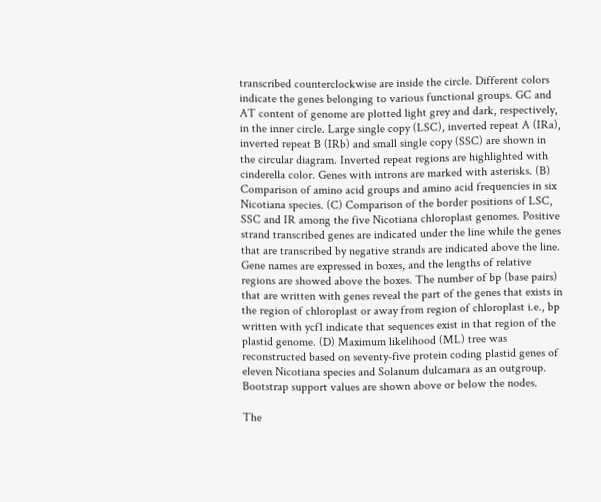transcribed counterclockwise are inside the circle. Different colors indicate the genes belonging to various functional groups. GC and AT content of genome are plotted light grey and dark, respectively, in the inner circle. Large single copy (LSC), inverted repeat A (IRa), inverted repeat B (IRb) and small single copy (SSC) are shown in the circular diagram. Inverted repeat regions are highlighted with cinderella color. Genes with introns are marked with asterisks. (B) Comparison of amino acid groups and amino acid frequencies in six Nicotiana species. (C) Comparison of the border positions of LSC, SSC and IR among the five Nicotiana chloroplast genomes. Positive strand transcribed genes are indicated under the line while the genes that are transcribed by negative strands are indicated above the line. Gene names are expressed in boxes, and the lengths of relative regions are showed above the boxes. The number of bp (base pairs) that are written with genes reveal the part of the genes that exists in the region of chloroplast or away from region of chloroplast i.e., bp written with ycf1 indicate that sequences exist in that region of the plastid genome. (D) Maximum likelihood (ML) tree was reconstructed based on seventy-five protein coding plastid genes of eleven Nicotiana species and Solanum dulcamara as an outgroup. Bootstrap support values are shown above or below the nodes.

The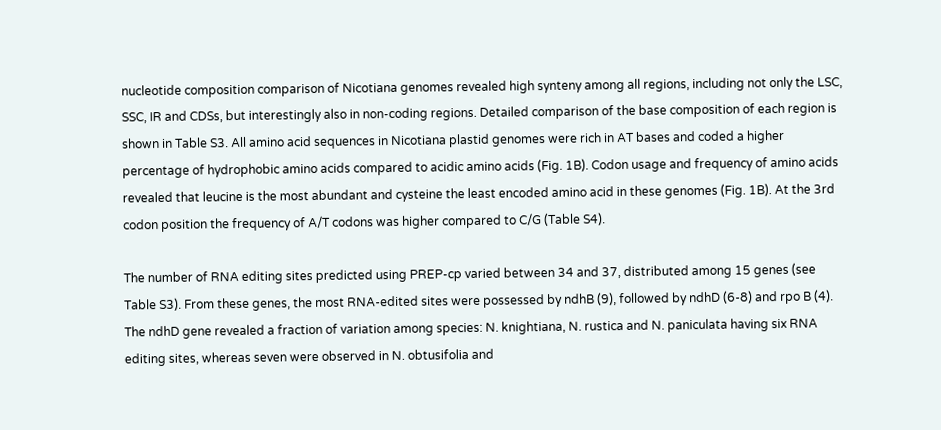nucleotide composition comparison of Nicotiana genomes revealed high synteny among all regions, including not only the LSC, SSC, IR and CDSs, but interestingly also in non-coding regions. Detailed comparison of the base composition of each region is shown in Table S3. All amino acid sequences in Nicotiana plastid genomes were rich in AT bases and coded a higher percentage of hydrophobic amino acids compared to acidic amino acids (Fig. 1B). Codon usage and frequency of amino acids revealed that leucine is the most abundant and cysteine the least encoded amino acid in these genomes (Fig. 1B). At the 3rd codon position the frequency of A/T codons was higher compared to C/G (Table S4).

The number of RNA editing sites predicted using PREP-cp varied between 34 and 37, distributed among 15 genes (see Table S3). From these genes, the most RNA-edited sites were possessed by ndhB (9), followed by ndhD (6-8) and rpo B (4). The ndhD gene revealed a fraction of variation among species: N. knightiana, N. rustica and N. paniculata having six RNA editing sites, whereas seven were observed in N. obtusifolia and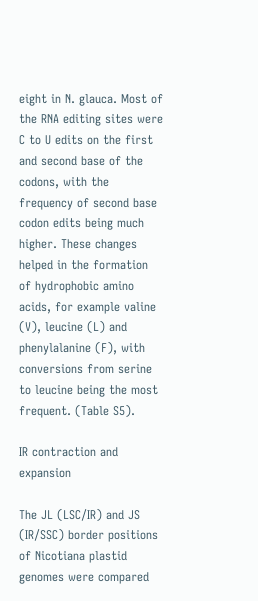eight in N. glauca. Most of the RNA editing sites were C to U edits on the first and second base of the codons, with the frequency of second base codon edits being much higher. These changes helped in the formation of hydrophobic amino acids, for example valine (V), leucine (L) and phenylalanine (F), with conversions from serine to leucine being the most frequent. (Table S5).

IR contraction and expansion

The JL (LSC/IR) and JS (IR/SSC) border positions of Nicotiana plastid genomes were compared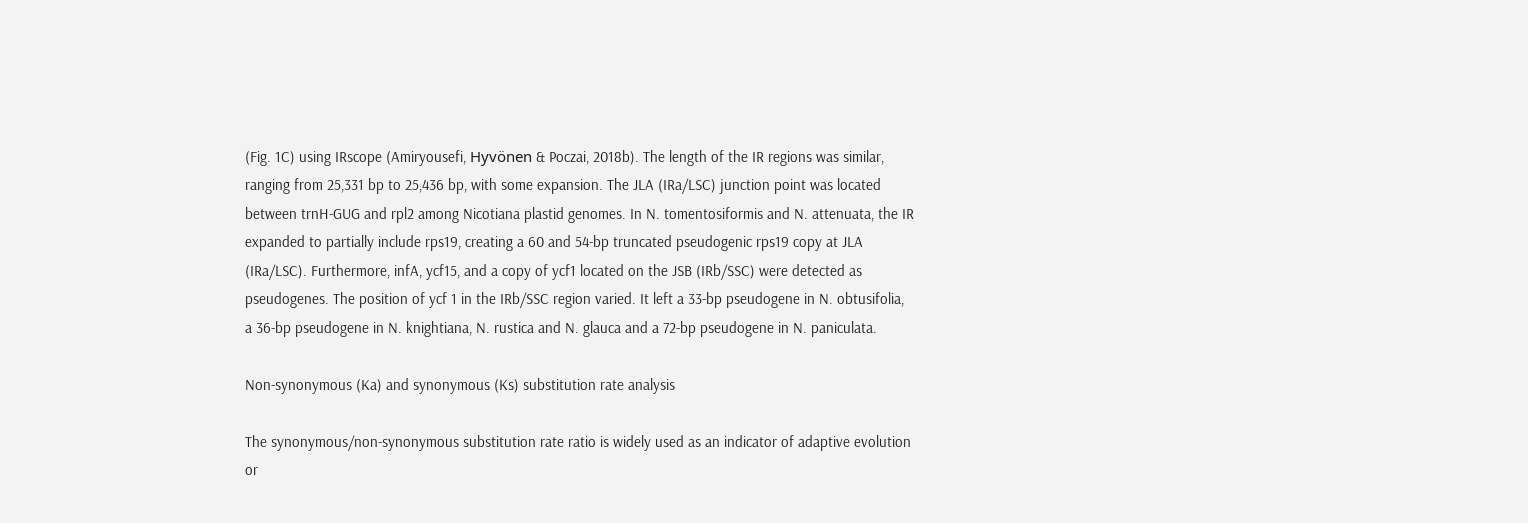(Fig. 1C) using IRscope (Amiryousefi, Hyvönen & Poczai, 2018b). The length of the IR regions was similar, ranging from 25,331 bp to 25,436 bp, with some expansion. The JLA (IRa/LSC) junction point was located between trnH-GUG and rpl2 among Nicotiana plastid genomes. In N. tomentosiformis and N. attenuata, the IR expanded to partially include rps19, creating a 60 and 54-bp truncated pseudogenic rps19 copy at JLA (IRa/LSC). Furthermore, infA, ycf15, and a copy of ycf1 located on the JSB (IRb/SSC) were detected as pseudogenes. The position of ycf 1 in the IRb/SSC region varied. It left a 33-bp pseudogene in N. obtusifolia, a 36-bp pseudogene in N. knightiana, N. rustica and N. glauca and a 72-bp pseudogene in N. paniculata.

Non-synonymous (Ka) and synonymous (Ks) substitution rate analysis

The synonymous/non-synonymous substitution rate ratio is widely used as an indicator of adaptive evolution or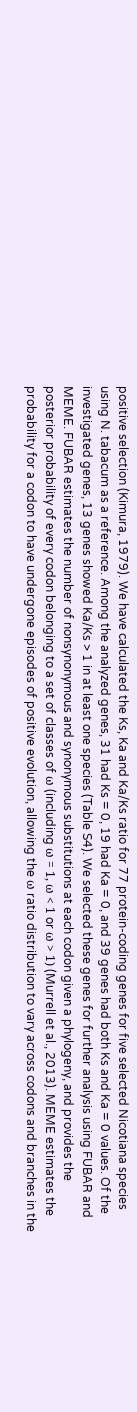positive selection (Kimura, 1979). We have calculated the Ks, Ka and Ka/Ks ratio for 77 protein-coding genes for five selected Nicotiana species using N. tabacum as a reference. Among the analyzed genes, 31 had Ks = 0, 19 had Ka = 0, and 39 genes had both Ks and Ka = 0 values. Of the investigated genes, 13 genes showed Ka/Ks > 1 in at least one species (Table S4). We selected these genes for further analysis using FUBAR and MEME. FUBAR estimates the number of nonsynonymous and synonymous substitutions at each codon given a phylogeny, and provides the posterior probability of every codon belonging to a set of classes of ω (including ω = 1, ω < 1 or ω > 1) (Murrell et al., 2013). MEME estimates the probability for a codon to have undergone episodes of positive evolution, allowing the ω ratio distribution to vary across codons and branches in the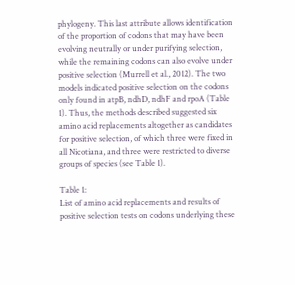phylogeny. This last attribute allows identification of the proportion of codons that may have been evolving neutrally or under purifying selection, while the remaining codons can also evolve under positive selection (Murrell et al., 2012). The two models indicated positive selection on the codons only found in atpB, ndhD, ndhF and rpoA (Table 1). Thus, the methods described suggested six amino acid replacements altogether as candidates for positive selection, of which three were fixed in all Nicotiana, and three were restricted to diverse groups of species (see Table 1).

Table 1:
List of amino acid replacements and results of positive selection tests on codons underlying these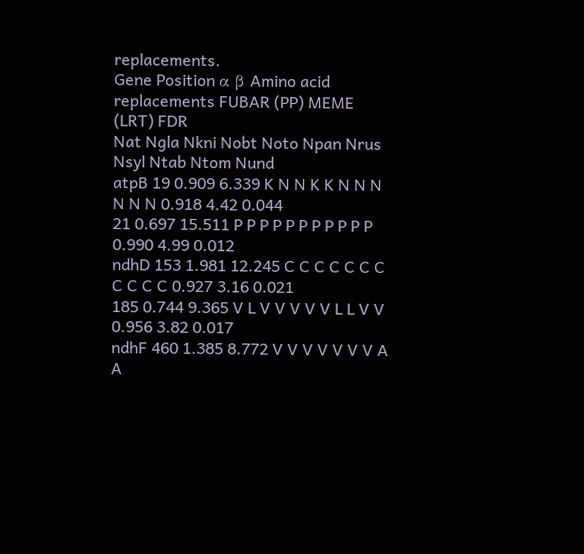replacements.
Gene Position α β Amino acid replacements FUBAR (PP) MEME (LRT) FDR
Nat Ngla Nkni Nobt Noto Npan Nrus Nsyl Ntab Ntom Nund
atpB 19 0.909 6.339 K N N K K N N N N N N 0.918 4.42 0.044
21 0.697 15.511 P P P P P P P P P P P 0.990 4.99 0.012
ndhD 153 1.981 12.245 C C C C C C C C C C C 0.927 3.16 0.021
185 0.744 9.365 V L V V V V V L L V V 0.956 3.82 0.017
ndhF 460 1.385 8.772 V V V V V V V A A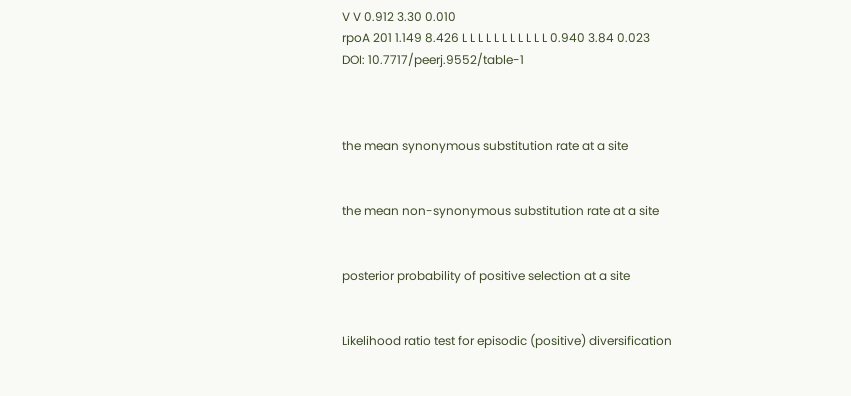V V 0.912 3.30 0.010
rpoA 201 1.149 8.426 L L L L L L L L L L L 0.940 3.84 0.023
DOI: 10.7717/peerj.9552/table-1



the mean synonymous substitution rate at a site


the mean non-synonymous substitution rate at a site


posterior probability of positive selection at a site


Likelihood ratio test for episodic (positive) diversification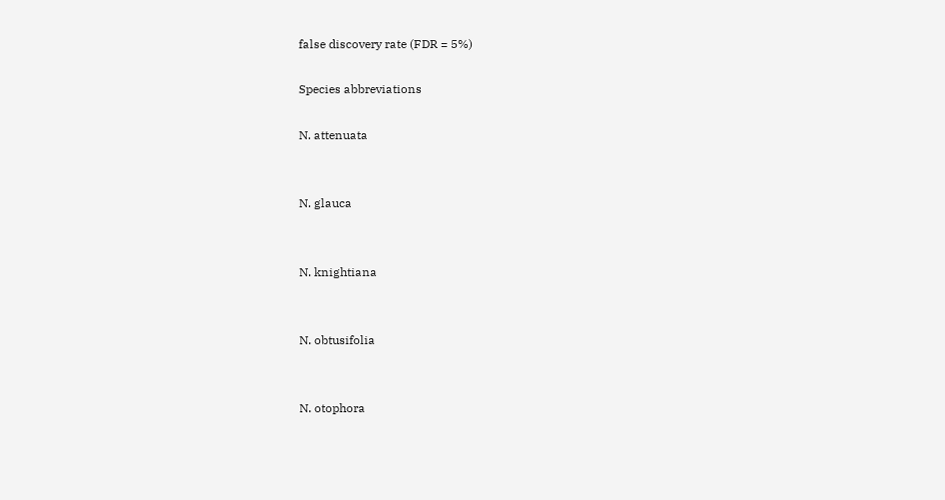false discovery rate (FDR = 5%)

Species abbreviations

N. attenuata


N. glauca


N. knightiana


N. obtusifolia


N. otophora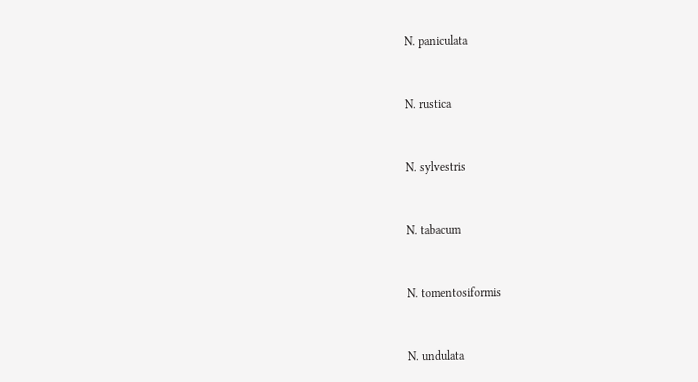N. paniculata


N. rustica


N. sylvestris


N. tabacum


N. tomentosiformis


N. undulata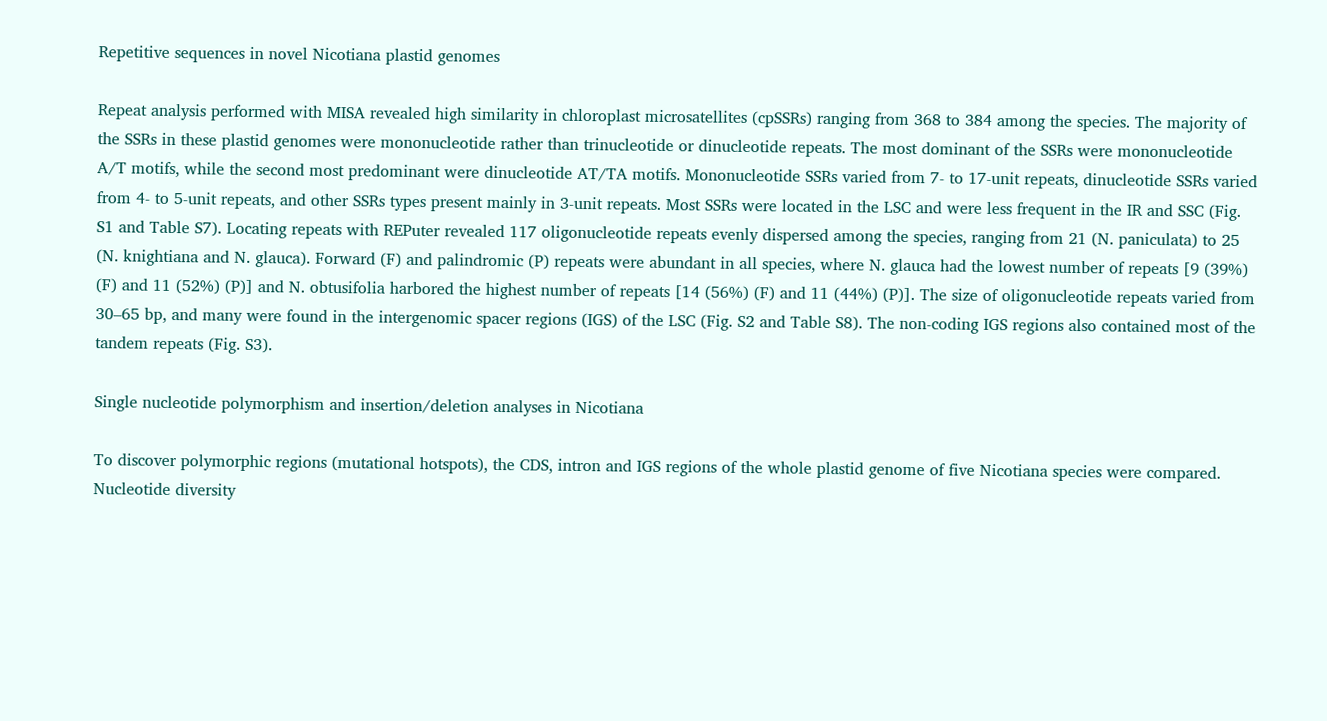Repetitive sequences in novel Nicotiana plastid genomes

Repeat analysis performed with MISA revealed high similarity in chloroplast microsatellites (cpSSRs) ranging from 368 to 384 among the species. The majority of the SSRs in these plastid genomes were mononucleotide rather than trinucleotide or dinucleotide repeats. The most dominant of the SSRs were mononucleotide A/T motifs, while the second most predominant were dinucleotide AT/TA motifs. Mononucleotide SSRs varied from 7- to 17-unit repeats, dinucleotide SSRs varied from 4- to 5-unit repeats, and other SSRs types present mainly in 3-unit repeats. Most SSRs were located in the LSC and were less frequent in the IR and SSC (Fig. S1 and Table S7). Locating repeats with REPuter revealed 117 oligonucleotide repeats evenly dispersed among the species, ranging from 21 (N. paniculata) to 25 (N. knightiana and N. glauca). Forward (F) and palindromic (P) repeats were abundant in all species, where N. glauca had the lowest number of repeats [9 (39%) (F) and 11 (52%) (P)] and N. obtusifolia harbored the highest number of repeats [14 (56%) (F) and 11 (44%) (P)]. The size of oligonucleotide repeats varied from 30–65 bp, and many were found in the intergenomic spacer regions (IGS) of the LSC (Fig. S2 and Table S8). The non-coding IGS regions also contained most of the tandem repeats (Fig. S3).

Single nucleotide polymorphism and insertion/deletion analyses in Nicotiana

To discover polymorphic regions (mutational hotspots), the CDS, intron and IGS regions of the whole plastid genome of five Nicotiana species were compared. Nucleotide diversity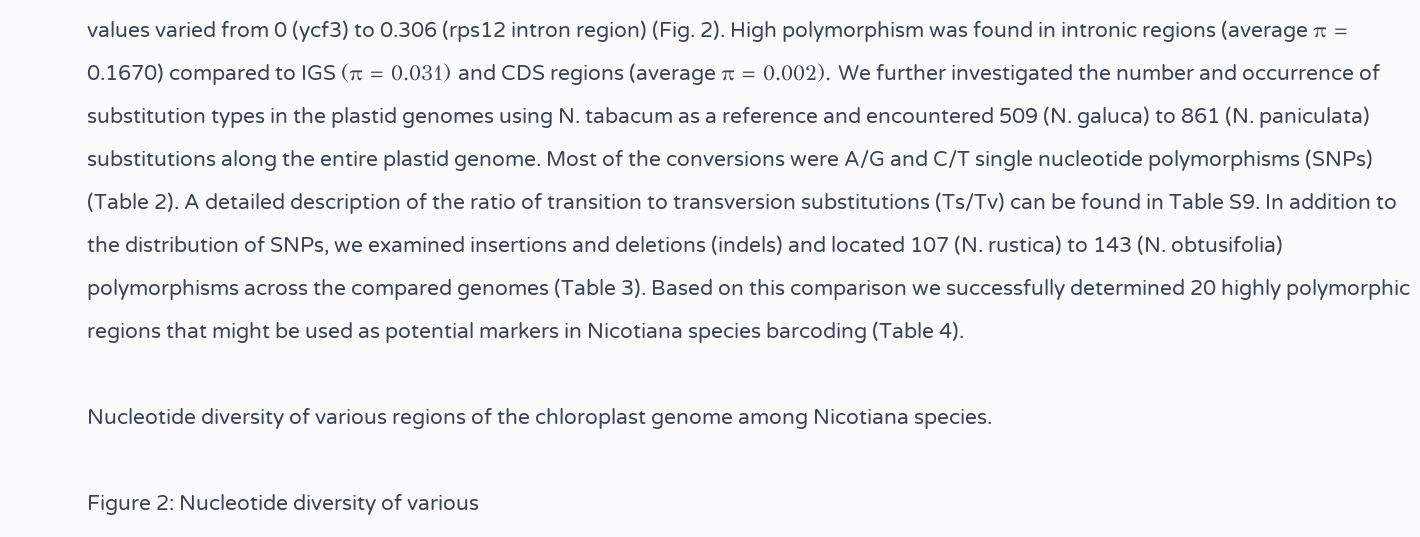values varied from 0 (ycf3) to 0.306 (rps12 intron region) (Fig. 2). High polymorphism was found in intronic regions (average π = 0.1670) compared to IGS (π = 0.031) and CDS regions (average π = 0.002). We further investigated the number and occurrence of substitution types in the plastid genomes using N. tabacum as a reference and encountered 509 (N. galuca) to 861 (N. paniculata) substitutions along the entire plastid genome. Most of the conversions were A/G and C/T single nucleotide polymorphisms (SNPs) (Table 2). A detailed description of the ratio of transition to transversion substitutions (Ts/Tv) can be found in Table S9. In addition to the distribution of SNPs, we examined insertions and deletions (indels) and located 107 (N. rustica) to 143 (N. obtusifolia) polymorphisms across the compared genomes (Table 3). Based on this comparison we successfully determined 20 highly polymorphic regions that might be used as potential markers in Nicotiana species barcoding (Table 4).

Nucleotide diversity of various regions of the chloroplast genome among Nicotiana species.

Figure 2: Nucleotide diversity of various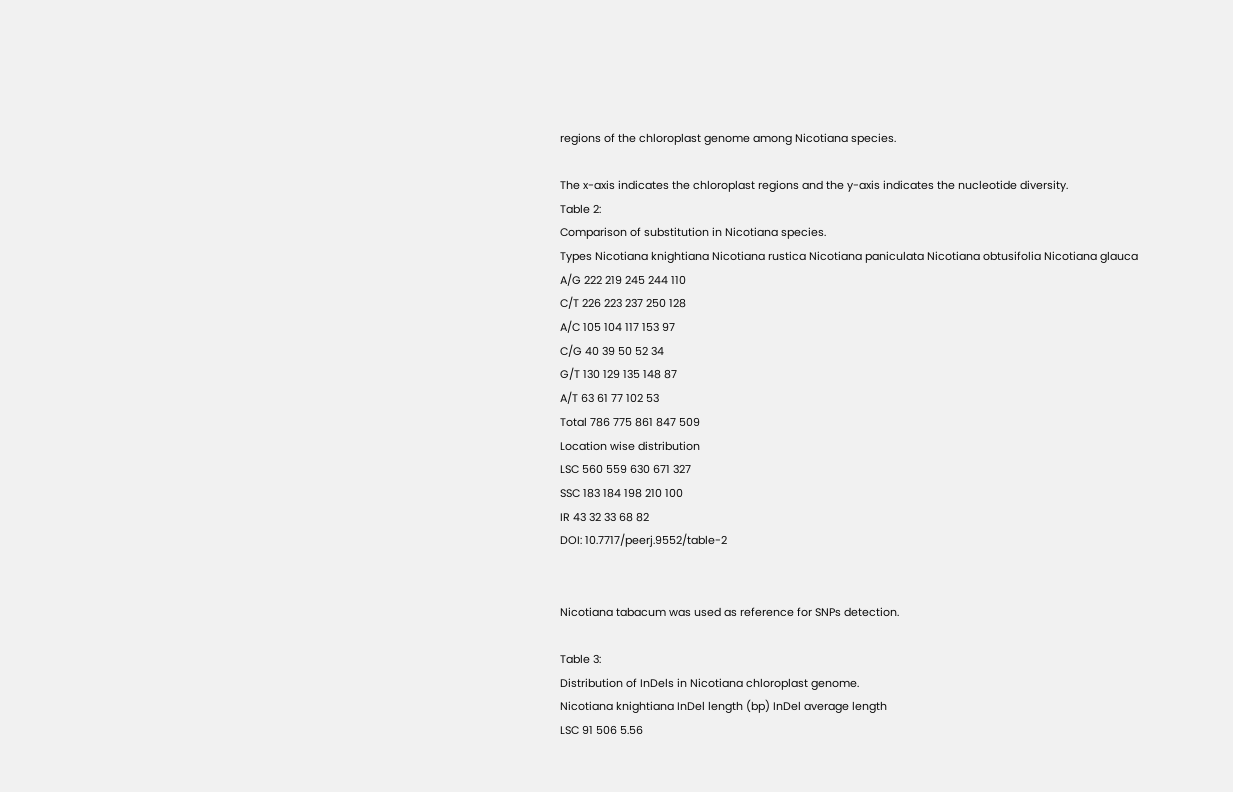regions of the chloroplast genome among Nicotiana species.

The x-axis indicates the chloroplast regions and the y-axis indicates the nucleotide diversity.
Table 2:
Comparison of substitution in Nicotiana species.
Types Nicotiana knightiana Nicotiana rustica Nicotiana paniculata Nicotiana obtusifolia Nicotiana glauca
A/G 222 219 245 244 110
C/T 226 223 237 250 128
A/C 105 104 117 153 97
C/G 40 39 50 52 34
G/T 130 129 135 148 87
A/T 63 61 77 102 53
Total 786 775 861 847 509
Location wise distribution
LSC 560 559 630 671 327
SSC 183 184 198 210 100
IR 43 32 33 68 82
DOI: 10.7717/peerj.9552/table-2


Nicotiana tabacum was used as reference for SNPs detection.

Table 3:
Distribution of InDels in Nicotiana chloroplast genome.
Nicotiana knightiana InDel length (bp) InDel average length
LSC 91 506 5.56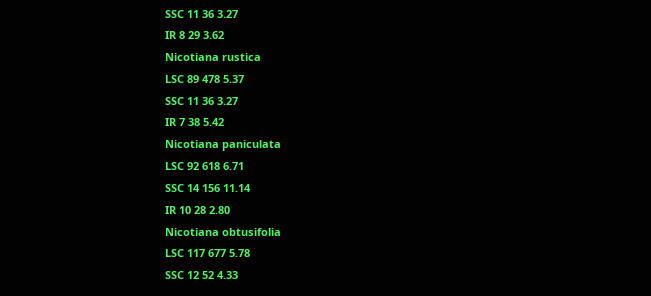SSC 11 36 3.27
IR 8 29 3.62
Nicotiana rustica
LSC 89 478 5.37
SSC 11 36 3.27
IR 7 38 5.42
Nicotiana paniculata
LSC 92 618 6.71
SSC 14 156 11.14
IR 10 28 2.80
Nicotiana obtusifolia
LSC 117 677 5.78
SSC 12 52 4.33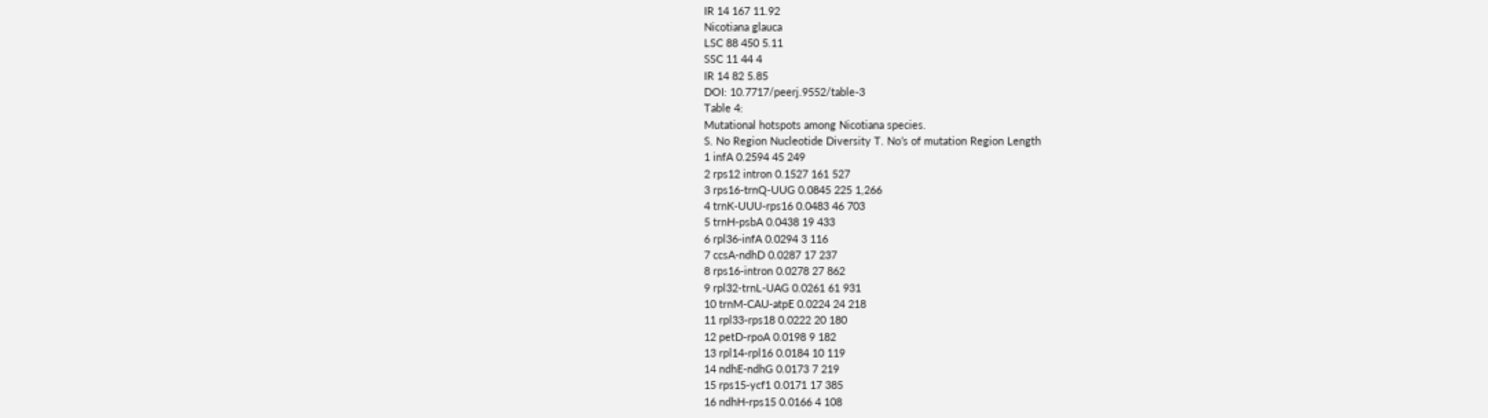IR 14 167 11.92
Nicotiana glauca
LSC 88 450 5.11
SSC 11 44 4
IR 14 82 5.85
DOI: 10.7717/peerj.9552/table-3
Table 4:
Mutational hotspots among Nicotiana species.
S. No Region Nucleotide Diversity T. No’s of mutation Region Length
1 infA 0.2594 45 249
2 rps12 intron 0.1527 161 527
3 rps16-trnQ-UUG 0.0845 225 1,266
4 trnK-UUU-rps16 0.0483 46 703
5 trnH-psbA 0.0438 19 433
6 rpl36-infA 0.0294 3 116
7 ccsA-ndhD 0.0287 17 237
8 rps16-intron 0.0278 27 862
9 rpl32-trnL-UAG 0.0261 61 931
10 trnM-CAU-atpE 0.0224 24 218
11 rpl33-rps18 0.0222 20 180
12 petD-rpoA 0.0198 9 182
13 rpl14-rpl16 0.0184 10 119
14 ndhE-ndhG 0.0173 7 219
15 rps15-ycf1 0.0171 17 385
16 ndhH-rps15 0.0166 4 108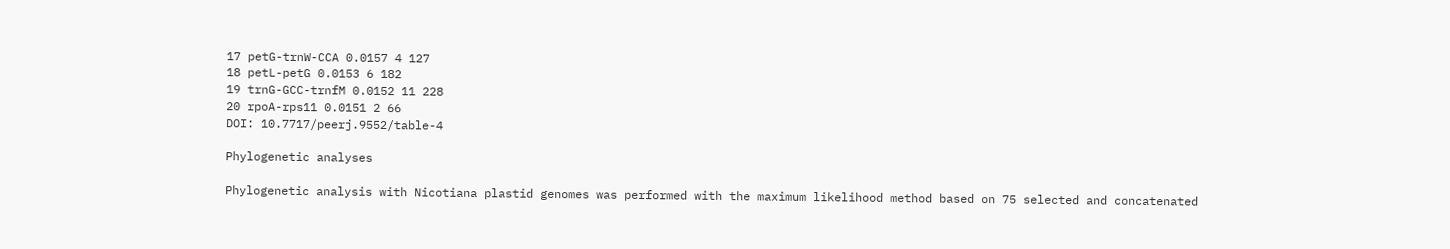17 petG-trnW-CCA 0.0157 4 127
18 petL-petG 0.0153 6 182
19 trnG-GCC-trnfM 0.0152 11 228
20 rpoA-rps11 0.0151 2 66
DOI: 10.7717/peerj.9552/table-4

Phylogenetic analyses

Phylogenetic analysis with Nicotiana plastid genomes was performed with the maximum likelihood method based on 75 selected and concatenated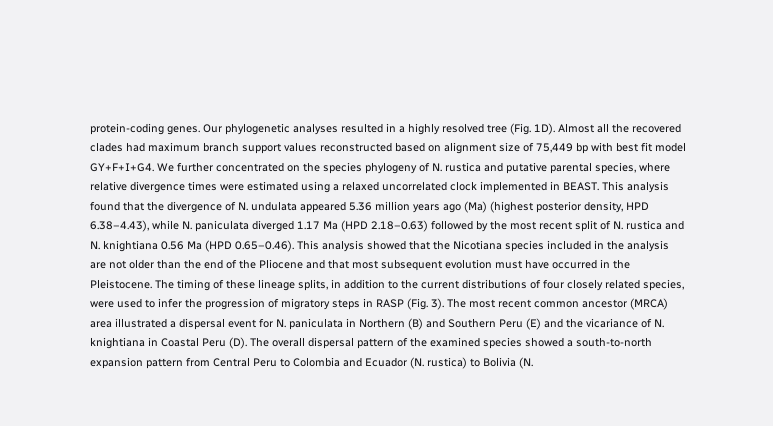protein-coding genes. Our phylogenetic analyses resulted in a highly resolved tree (Fig. 1D). Almost all the recovered clades had maximum branch support values reconstructed based on alignment size of 75,449 bp with best fit model GY+F+I+G4. We further concentrated on the species phylogeny of N. rustica and putative parental species, where relative divergence times were estimated using a relaxed uncorrelated clock implemented in BEAST. This analysis found that the divergence of N. undulata appeared 5.36 million years ago (Ma) (highest posterior density, HPD 6.38–4.43), while N. paniculata diverged 1.17 Ma (HPD 2.18–0.63) followed by the most recent split of N. rustica and N. knightiana 0.56 Ma (HPD 0.65–0.46). This analysis showed that the Nicotiana species included in the analysis are not older than the end of the Pliocene and that most subsequent evolution must have occurred in the Pleistocene. The timing of these lineage splits, in addition to the current distributions of four closely related species, were used to infer the progression of migratory steps in RASP (Fig. 3). The most recent common ancestor (MRCA) area illustrated a dispersal event for N. paniculata in Northern (B) and Southern Peru (E) and the vicariance of N. knightiana in Coastal Peru (D). The overall dispersal pattern of the examined species showed a south-to-north expansion pattern from Central Peru to Colombia and Ecuador (N. rustica) to Bolivia (N.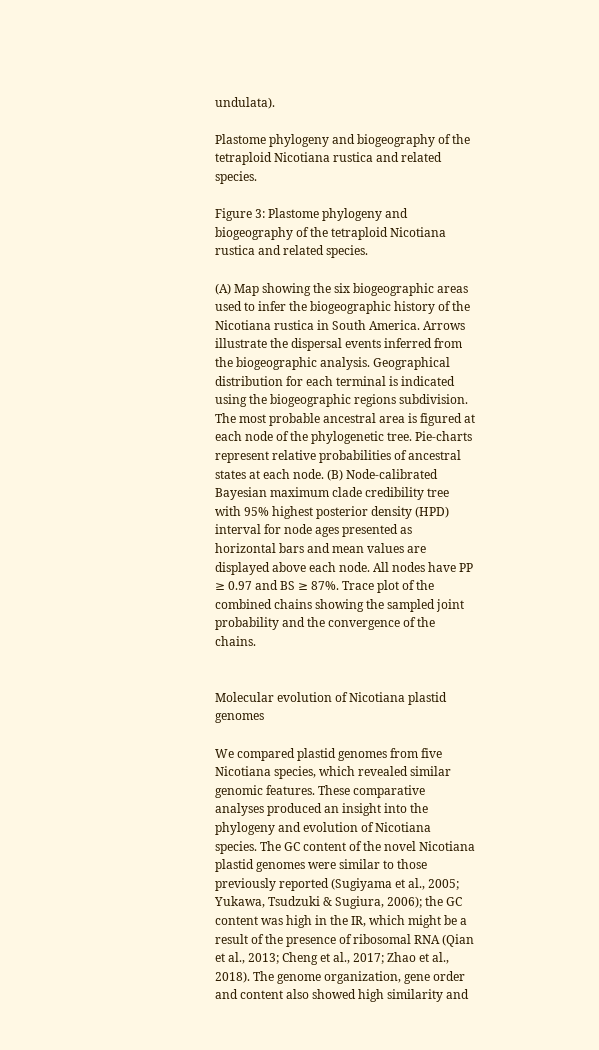undulata).

Plastome phylogeny and biogeography of the tetraploid Nicotiana rustica and related species.

Figure 3: Plastome phylogeny and biogeography of the tetraploid Nicotiana rustica and related species.

(A) Map showing the six biogeographic areas used to infer the biogeographic history of the Nicotiana rustica in South America. Arrows illustrate the dispersal events inferred from the biogeographic analysis. Geographical distribution for each terminal is indicated using the biogeographic regions subdivision. The most probable ancestral area is figured at each node of the phylogenetic tree. Pie-charts represent relative probabilities of ancestral states at each node. (B) Node-calibrated Bayesian maximum clade credibility tree with 95% highest posterior density (HPD) interval for node ages presented as horizontal bars and mean values are displayed above each node. All nodes have PP ≥ 0.97 and BS ≥ 87%. Trace plot of the combined chains showing the sampled joint probability and the convergence of the chains.


Molecular evolution of Nicotiana plastid genomes

We compared plastid genomes from five Nicotiana species, which revealed similar genomic features. These comparative analyses produced an insight into the phylogeny and evolution of Nicotiana species. The GC content of the novel Nicotiana plastid genomes were similar to those previously reported (Sugiyama et al., 2005; Yukawa, Tsudzuki & Sugiura, 2006); the GC content was high in the IR, which might be a result of the presence of ribosomal RNA (Qian et al., 2013; Cheng et al., 2017; Zhao et al., 2018). The genome organization, gene order and content also showed high similarity and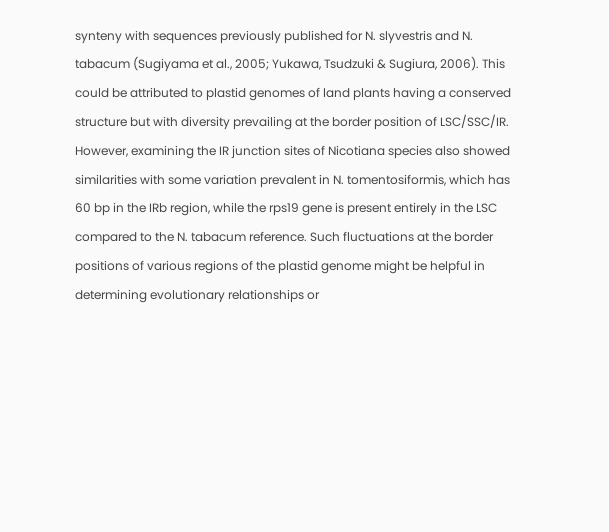synteny with sequences previously published for N. slyvestris and N. tabacum (Sugiyama et al., 2005; Yukawa, Tsudzuki & Sugiura, 2006). This could be attributed to plastid genomes of land plants having a conserved structure but with diversity prevailing at the border position of LSC/SSC/IR. However, examining the IR junction sites of Nicotiana species also showed similarities with some variation prevalent in N. tomentosiformis, which has 60 bp in the IRb region, while the rps19 gene is present entirely in the LSC compared to the N. tabacum reference. Such fluctuations at the border positions of various regions of the plastid genome might be helpful in determining evolutionary relationships or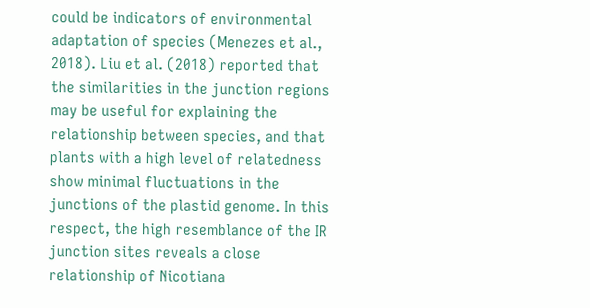could be indicators of environmental adaptation of species (Menezes et al., 2018). Liu et al. (2018) reported that the similarities in the junction regions may be useful for explaining the relationship between species, and that plants with a high level of relatedness show minimal fluctuations in the junctions of the plastid genome. In this respect, the high resemblance of the IR junction sites reveals a close relationship of Nicotiana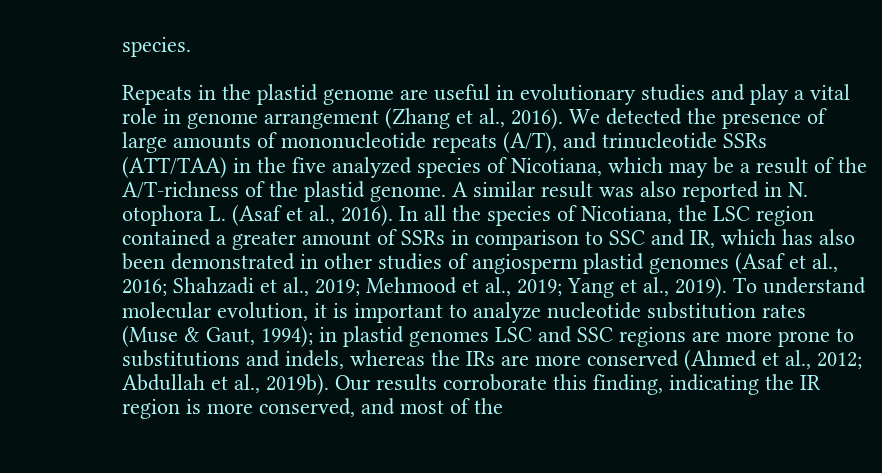species.

Repeats in the plastid genome are useful in evolutionary studies and play a vital role in genome arrangement (Zhang et al., 2016). We detected the presence of large amounts of mononucleotide repeats (A/T), and trinucleotide SSRs (ATT/TAA) in the five analyzed species of Nicotiana, which may be a result of the A/T-richness of the plastid genome. A similar result was also reported in N. otophora L. (Asaf et al., 2016). In all the species of Nicotiana, the LSC region contained a greater amount of SSRs in comparison to SSC and IR, which has also been demonstrated in other studies of angiosperm plastid genomes (Asaf et al., 2016; Shahzadi et al., 2019; Mehmood et al., 2019; Yang et al., 2019). To understand molecular evolution, it is important to analyze nucleotide substitution rates (Muse & Gaut, 1994); in plastid genomes LSC and SSC regions are more prone to substitutions and indels, whereas the IRs are more conserved (Ahmed et al., 2012; Abdullah et al., 2019b). Our results corroborate this finding, indicating the IR region is more conserved, and most of the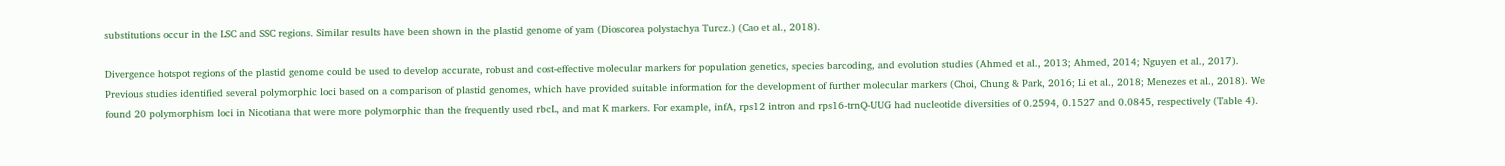substitutions occur in the LSC and SSC regions. Similar results have been shown in the plastid genome of yam (Dioscorea polystachya Turcz.) (Cao et al., 2018).

Divergence hotspot regions of the plastid genome could be used to develop accurate, robust and cost-effective molecular markers for population genetics, species barcoding, and evolution studies (Ahmed et al., 2013; Ahmed, 2014; Nguyen et al., 2017). Previous studies identified several polymorphic loci based on a comparison of plastid genomes, which have provided suitable information for the development of further molecular markers (Choi, Chung & Park, 2016; Li et al., 2018; Menezes et al., 2018). We found 20 polymorphism loci in Nicotiana that were more polymorphic than the frequently used rbcL, and mat K markers. For example, infA, rps12 intron and rps16-trnQ-UUG had nucleotide diversities of 0.2594, 0.1527 and 0.0845, respectively (Table 4).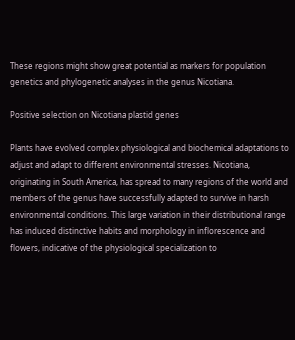These regions might show great potential as markers for population genetics and phylogenetic analyses in the genus Nicotiana.

Positive selection on Nicotiana plastid genes

Plants have evolved complex physiological and biochemical adaptations to adjust and adapt to different environmental stresses. Nicotiana, originating in South America, has spread to many regions of the world and members of the genus have successfully adapted to survive in harsh environmental conditions. This large variation in their distributional range has induced distinctive habits and morphology in inflorescence and flowers, indicative of the physiological specialization to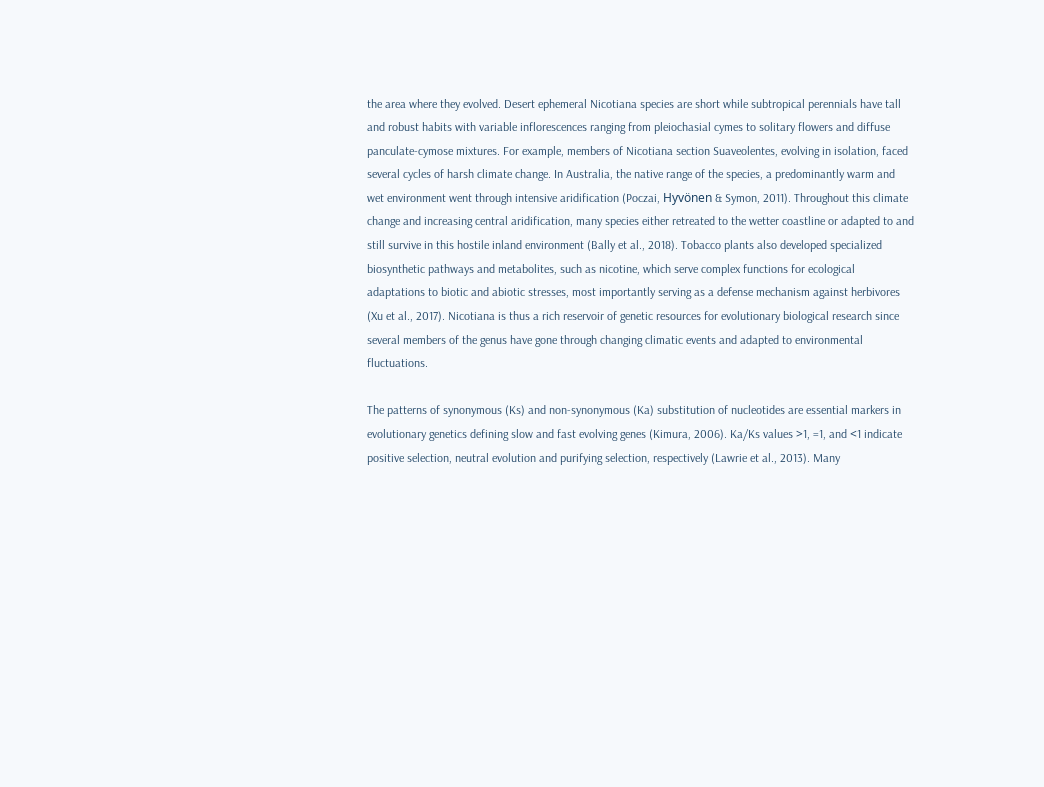the area where they evolved. Desert ephemeral Nicotiana species are short while subtropical perennials have tall and robust habits with variable inflorescences ranging from pleiochasial cymes to solitary flowers and diffuse panculate-cymose mixtures. For example, members of Nicotiana section Suaveolentes, evolving in isolation, faced several cycles of harsh climate change. In Australia, the native range of the species, a predominantly warm and wet environment went through intensive aridification (Poczai, Hyvönen & Symon, 2011). Throughout this climate change and increasing central aridification, many species either retreated to the wetter coastline or adapted to and still survive in this hostile inland environment (Bally et al., 2018). Tobacco plants also developed specialized biosynthetic pathways and metabolites, such as nicotine, which serve complex functions for ecological adaptations to biotic and abiotic stresses, most importantly serving as a defense mechanism against herbivores (Xu et al., 2017). Nicotiana is thus a rich reservoir of genetic resources for evolutionary biological research since several members of the genus have gone through changing climatic events and adapted to environmental fluctuations.

The patterns of synonymous (Ks) and non-synonymous (Ka) substitution of nucleotides are essential markers in evolutionary genetics defining slow and fast evolving genes (Kimura, 2006). Ka/Ks values >1, =1, and <1 indicate positive selection, neutral evolution and purifying selection, respectively (Lawrie et al., 2013). Many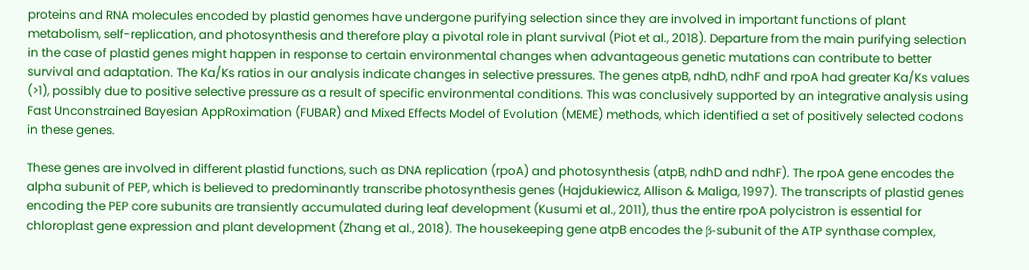proteins and RNA molecules encoded by plastid genomes have undergone purifying selection since they are involved in important functions of plant metabolism, self-replication, and photosynthesis and therefore play a pivotal role in plant survival (Piot et al., 2018). Departure from the main purifying selection in the case of plastid genes might happen in response to certain environmental changes when advantageous genetic mutations can contribute to better survival and adaptation. The Ka/Ks ratios in our analysis indicate changes in selective pressures. The genes atpB, ndhD, ndhF and rpoA had greater Ka/Ks values (>1), possibly due to positive selective pressure as a result of specific environmental conditions. This was conclusively supported by an integrative analysis using Fast Unconstrained Bayesian AppRoximation (FUBAR) and Mixed Effects Model of Evolution (MEME) methods, which identified a set of positively selected codons in these genes.

These genes are involved in different plastid functions, such as DNA replication (rpoA) and photosynthesis (atpB, ndhD and ndhF). The rpoA gene encodes the alpha subunit of PEP, which is believed to predominantly transcribe photosynthesis genes (Hajdukiewicz, Allison & Maliga, 1997). The transcripts of plastid genes encoding the PEP core subunits are transiently accumulated during leaf development (Kusumi et al., 2011), thus the entire rpoA polycistron is essential for chloroplast gene expression and plant development (Zhang et al., 2018). The housekeeping gene atpB encodes the β-subunit of the ATP synthase complex,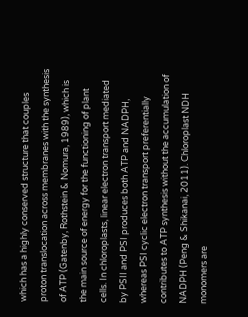which has a highly conserved structure that couples proton translocation across membranes with the synthesis of ATP (Gatenby, Rothstein & Nomura, 1989), which is the main source of energy for the functioning of plant cells. In chloroplasts, linear electron transport mediated by PSII and PSI produces both ATP and NADPH, whereas PSI cyclic electron transport preferentially contributes to ATP synthesis without the accumulation of NADPH (Peng & Shikanai, 2011). Chloroplast NDH monomers are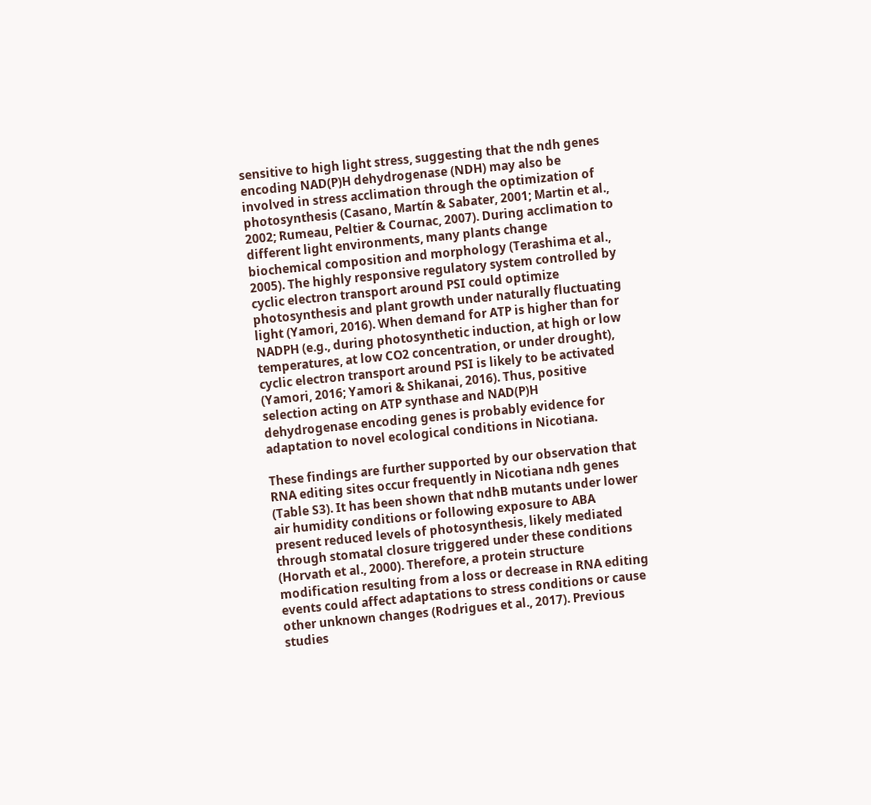sensitive to high light stress, suggesting that the ndh genes encoding NAD(P)H dehydrogenase (NDH) may also be involved in stress acclimation through the optimization of photosynthesis (Casano, Martín & Sabater, 2001; Martin et al., 2002; Rumeau, Peltier & Cournac, 2007). During acclimation to different light environments, many plants change biochemical composition and morphology (Terashima et al., 2005). The highly responsive regulatory system controlled by cyclic electron transport around PSI could optimize photosynthesis and plant growth under naturally fluctuating light (Yamori, 2016). When demand for ATP is higher than for NADPH (e.g., during photosynthetic induction, at high or low temperatures, at low CO2 concentration, or under drought), cyclic electron transport around PSI is likely to be activated (Yamori, 2016; Yamori & Shikanai, 2016). Thus, positive selection acting on ATP synthase and NAD(P)H dehydrogenase encoding genes is probably evidence for adaptation to novel ecological conditions in Nicotiana.

These findings are further supported by our observation that RNA editing sites occur frequently in Nicotiana ndh genes (Table S3). It has been shown that ndhB mutants under lower air humidity conditions or following exposure to ABA present reduced levels of photosynthesis, likely mediated through stomatal closure triggered under these conditions (Horvath et al., 2000). Therefore, a protein structure modification resulting from a loss or decrease in RNA editing events could affect adaptations to stress conditions or cause other unknown changes (Rodrigues et al., 2017). Previous studies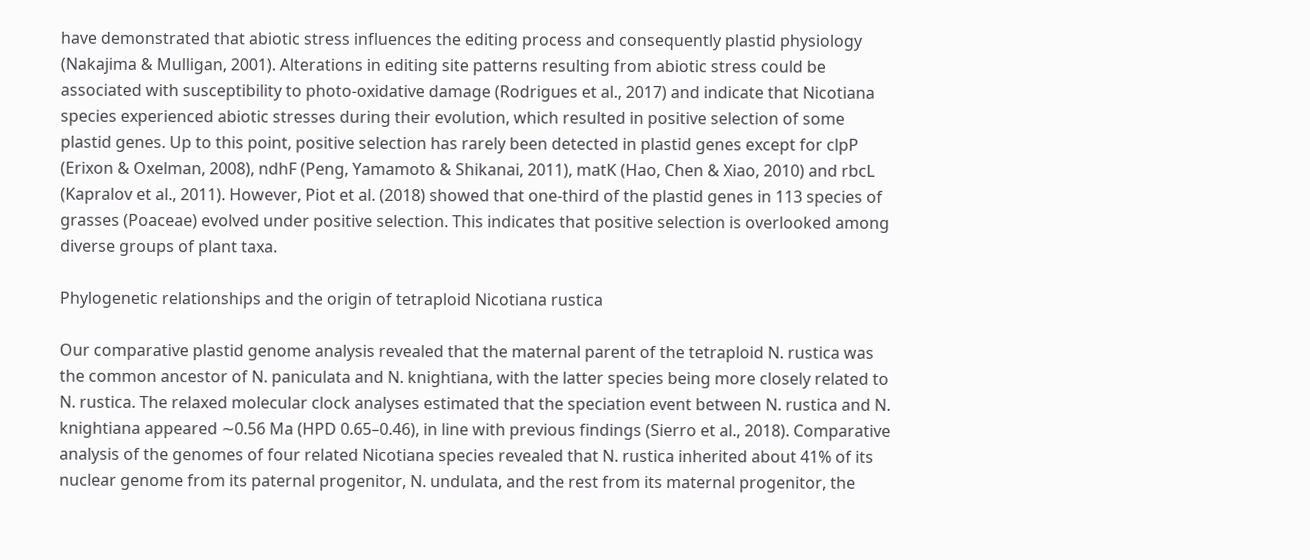have demonstrated that abiotic stress influences the editing process and consequently plastid physiology (Nakajima & Mulligan, 2001). Alterations in editing site patterns resulting from abiotic stress could be associated with susceptibility to photo-oxidative damage (Rodrigues et al., 2017) and indicate that Nicotiana species experienced abiotic stresses during their evolution, which resulted in positive selection of some plastid genes. Up to this point, positive selection has rarely been detected in plastid genes except for clpP (Erixon & Oxelman, 2008), ndhF (Peng, Yamamoto & Shikanai, 2011), matK (Hao, Chen & Xiao, 2010) and rbcL (Kapralov et al., 2011). However, Piot et al. (2018) showed that one-third of the plastid genes in 113 species of grasses (Poaceae) evolved under positive selection. This indicates that positive selection is overlooked among diverse groups of plant taxa.

Phylogenetic relationships and the origin of tetraploid Nicotiana rustica

Our comparative plastid genome analysis revealed that the maternal parent of the tetraploid N. rustica was the common ancestor of N. paniculata and N. knightiana, with the latter species being more closely related to N. rustica. The relaxed molecular clock analyses estimated that the speciation event between N. rustica and N. knightiana appeared ∼0.56 Ma (HPD 0.65–0.46), in line with previous findings (Sierro et al., 2018). Comparative analysis of the genomes of four related Nicotiana species revealed that N. rustica inherited about 41% of its nuclear genome from its paternal progenitor, N. undulata, and the rest from its maternal progenitor, the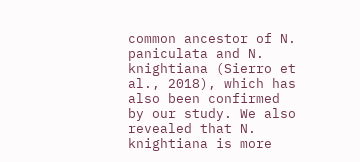common ancestor of N. paniculata and N. knightiana (Sierro et al., 2018), which has also been confirmed by our study. We also revealed that N. knightiana is more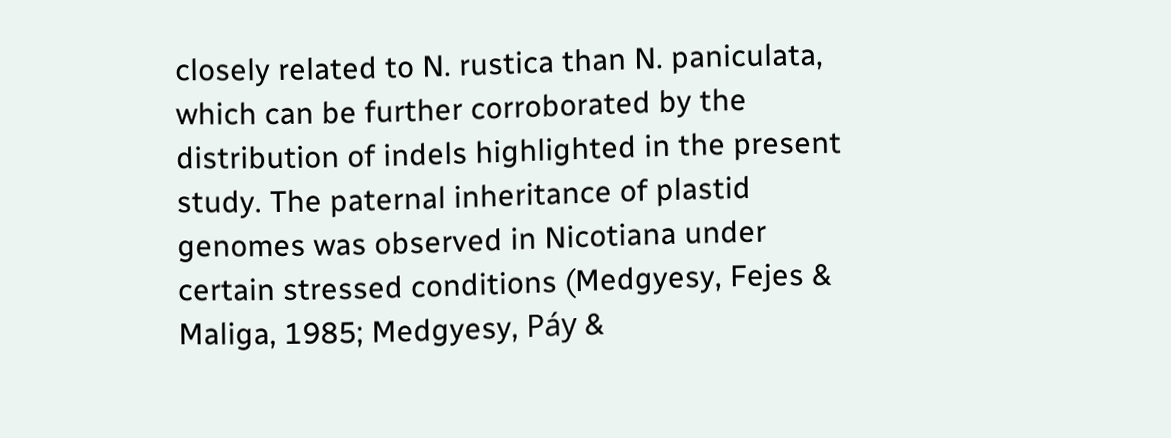closely related to N. rustica than N. paniculata, which can be further corroborated by the distribution of indels highlighted in the present study. The paternal inheritance of plastid genomes was observed in Nicotiana under certain stressed conditions (Medgyesy, Fejes & Maliga, 1985; Medgyesy, Páy &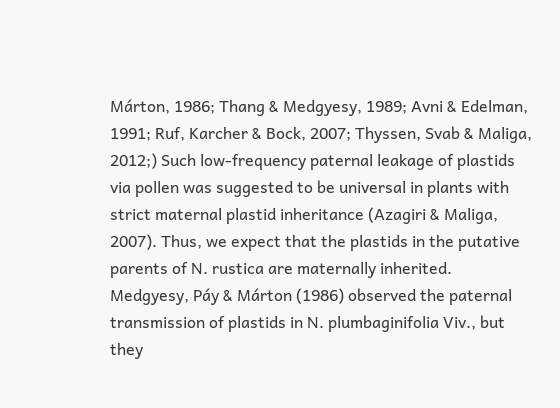Márton, 1986; Thang & Medgyesy, 1989; Avni & Edelman, 1991; Ruf, Karcher & Bock, 2007; Thyssen, Svab & Maliga, 2012;) Such low-frequency paternal leakage of plastids via pollen was suggested to be universal in plants with strict maternal plastid inheritance (Azagiri & Maliga, 2007). Thus, we expect that the plastids in the putative parents of N. rustica are maternally inherited. Medgyesy, Páy & Márton (1986) observed the paternal transmission of plastids in N. plumbaginifolia Viv., but they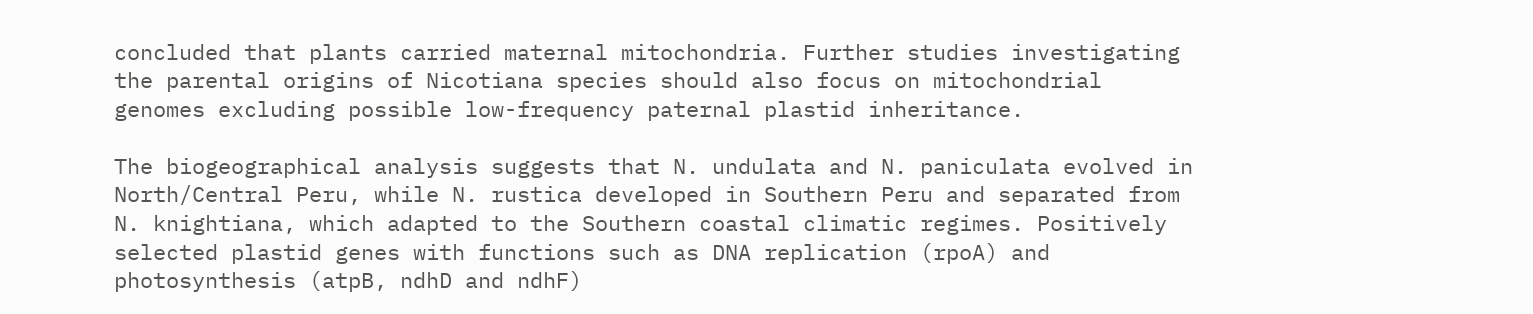concluded that plants carried maternal mitochondria. Further studies investigating the parental origins of Nicotiana species should also focus on mitochondrial genomes excluding possible low-frequency paternal plastid inheritance.

The biogeographical analysis suggests that N. undulata and N. paniculata evolved in North/Central Peru, while N. rustica developed in Southern Peru and separated from N. knightiana, which adapted to the Southern coastal climatic regimes. Positively selected plastid genes with functions such as DNA replication (rpoA) and photosynthesis (atpB, ndhD and ndhF)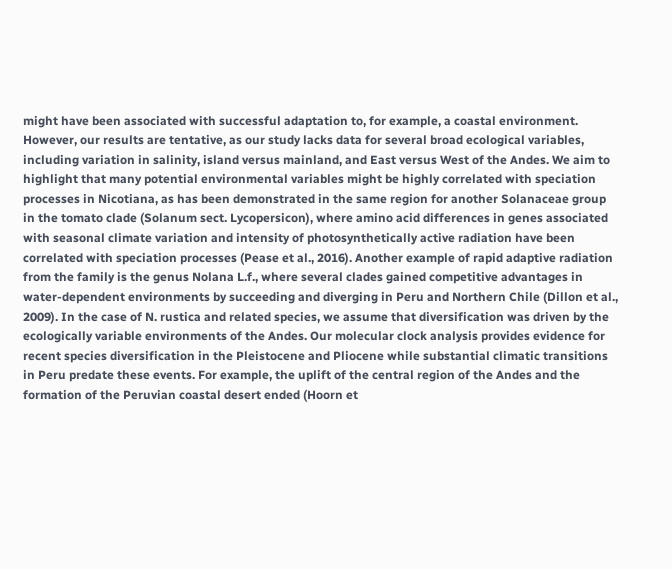might have been associated with successful adaptation to, for example, a coastal environment. However, our results are tentative, as our study lacks data for several broad ecological variables, including variation in salinity, island versus mainland, and East versus West of the Andes. We aim to highlight that many potential environmental variables might be highly correlated with speciation processes in Nicotiana, as has been demonstrated in the same region for another Solanaceae group in the tomato clade (Solanum sect. Lycopersicon), where amino acid differences in genes associated with seasonal climate variation and intensity of photosynthetically active radiation have been correlated with speciation processes (Pease et al., 2016). Another example of rapid adaptive radiation from the family is the genus Nolana L.f., where several clades gained competitive advantages in water-dependent environments by succeeding and diverging in Peru and Northern Chile (Dillon et al., 2009). In the case of N. rustica and related species, we assume that diversification was driven by the ecologically variable environments of the Andes. Our molecular clock analysis provides evidence for recent species diversification in the Pleistocene and Pliocene while substantial climatic transitions in Peru predate these events. For example, the uplift of the central region of the Andes and the formation of the Peruvian coastal desert ended (Hoorn et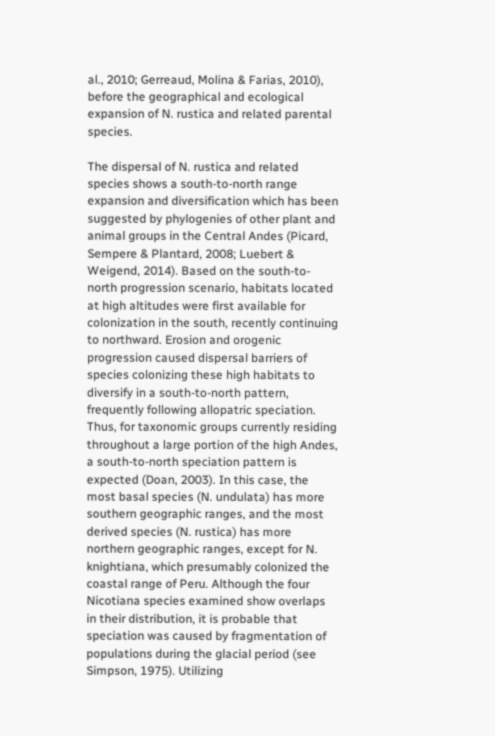al., 2010; Gerreaud, Molina & Farias, 2010), before the geographical and ecological expansion of N. rustica and related parental species.

The dispersal of N. rustica and related species shows a south-to-north range expansion and diversification which has been suggested by phylogenies of other plant and animal groups in the Central Andes (Picard, Sempere & Plantard, 2008; Luebert & Weigend, 2014). Based on the south-to-north progression scenario, habitats located at high altitudes were first available for colonization in the south, recently continuing to northward. Erosion and orogenic progression caused dispersal barriers of species colonizing these high habitats to diversify in a south-to-north pattern, frequently following allopatric speciation. Thus, for taxonomic groups currently residing throughout a large portion of the high Andes, a south-to-north speciation pattern is expected (Doan, 2003). In this case, the most basal species (N. undulata) has more southern geographic ranges, and the most derived species (N. rustica) has more northern geographic ranges, except for N. knightiana, which presumably colonized the coastal range of Peru. Although the four Nicotiana species examined show overlaps in their distribution, it is probable that speciation was caused by fragmentation of populations during the glacial period (see Simpson, 1975). Utilizing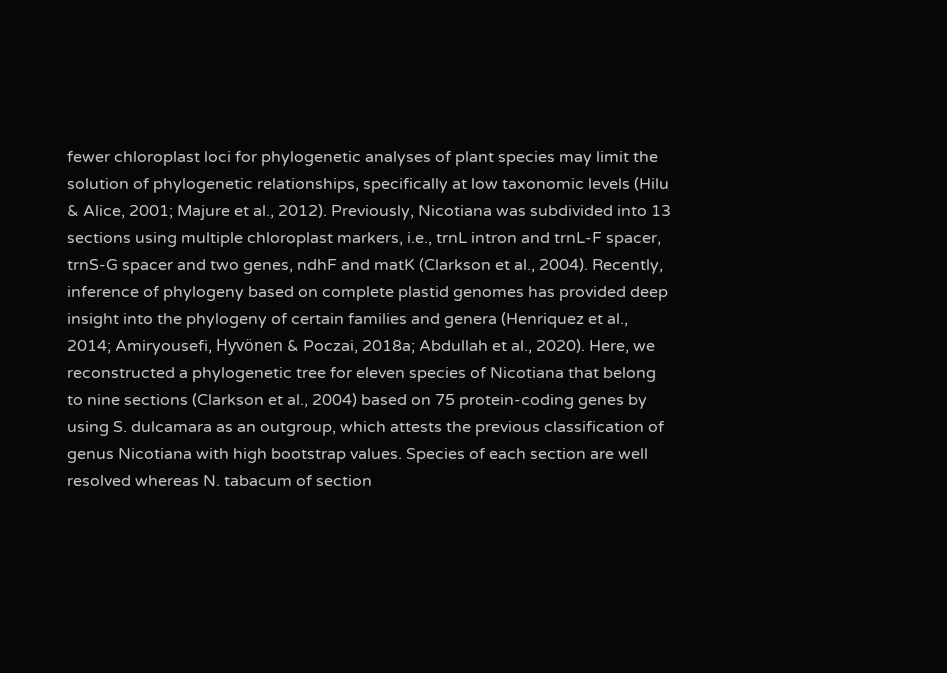fewer chloroplast loci for phylogenetic analyses of plant species may limit the solution of phylogenetic relationships, specifically at low taxonomic levels (Hilu & Alice, 2001; Majure et al., 2012). Previously, Nicotiana was subdivided into 13 sections using multiple chloroplast markers, i.e., trnL intron and trnL-F spacer, trnS-G spacer and two genes, ndhF and matK (Clarkson et al., 2004). Recently, inference of phylogeny based on complete plastid genomes has provided deep insight into the phylogeny of certain families and genera (Henriquez et al., 2014; Amiryousefi, Hyvönen & Poczai, 2018a; Abdullah et al., 2020). Here, we reconstructed a phylogenetic tree for eleven species of Nicotiana that belong to nine sections (Clarkson et al., 2004) based on 75 protein-coding genes by using S. dulcamara as an outgroup, which attests the previous classification of genus Nicotiana with high bootstrap values. Species of each section are well resolved whereas N. tabacum of section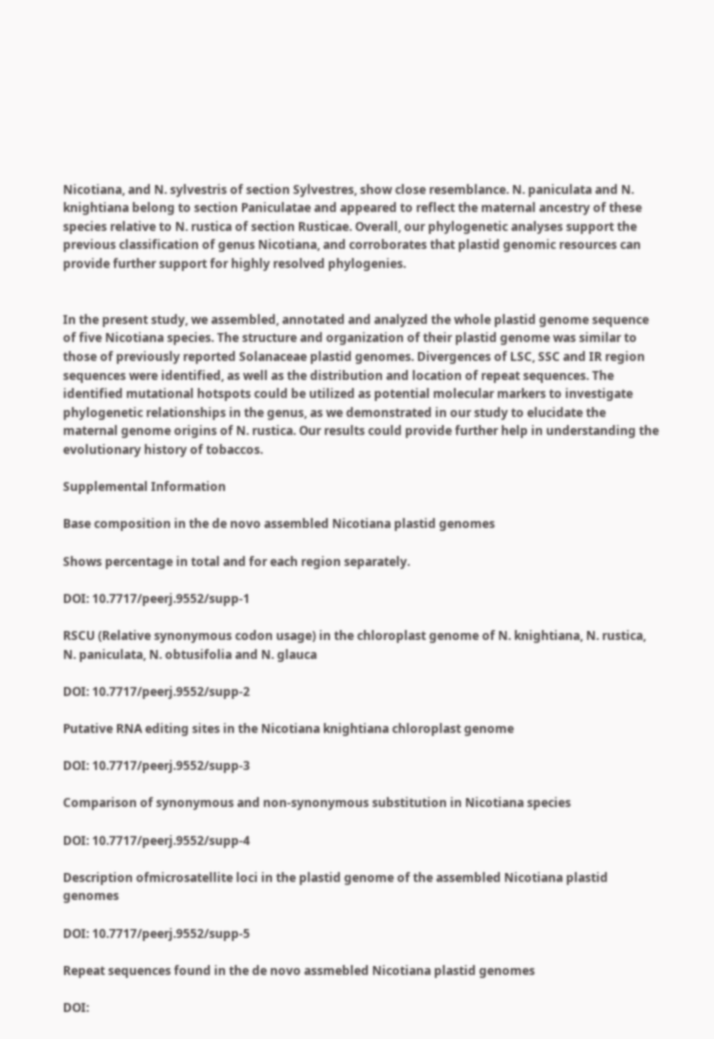Nicotiana, and N. sylvestris of section Sylvestres, show close resemblance. N. paniculata and N. knightiana belong to section Paniculatae and appeared to reflect the maternal ancestry of these species relative to N. rustica of section Rusticae. Overall, our phylogenetic analyses support the previous classification of genus Nicotiana, and corroborates that plastid genomic resources can provide further support for highly resolved phylogenies.


In the present study, we assembled, annotated and analyzed the whole plastid genome sequence of five Nicotiana species. The structure and organization of their plastid genome was similar to those of previously reported Solanaceae plastid genomes. Divergences of LSC, SSC and IR region sequences were identified, as well as the distribution and location of repeat sequences. The identified mutational hotspots could be utilized as potential molecular markers to investigate phylogenetic relationships in the genus, as we demonstrated in our study to elucidate the maternal genome origins of N. rustica. Our results could provide further help in understanding the evolutionary history of tobaccos.

Supplemental Information

Base composition in the de novo assembled Nicotiana plastid genomes

Shows percentage in total and for each region separately.

DOI: 10.7717/peerj.9552/supp-1

RSCU (Relative synonymous codon usage) in the chloroplast genome of N. knightiana, N. rustica, N. paniculata, N. obtusifolia and N. glauca

DOI: 10.7717/peerj.9552/supp-2

Putative RNA editing sites in the Nicotiana knightiana chloroplast genome

DOI: 10.7717/peerj.9552/supp-3

Comparison of synonymous and non-synonymous substitution in Nicotiana species

DOI: 10.7717/peerj.9552/supp-4

Description ofmicrosatellite loci in the plastid genome of the assembled Nicotiana plastid genomes

DOI: 10.7717/peerj.9552/supp-5

Repeat sequences found in the de novo assmebled Nicotiana plastid genomes

DOI: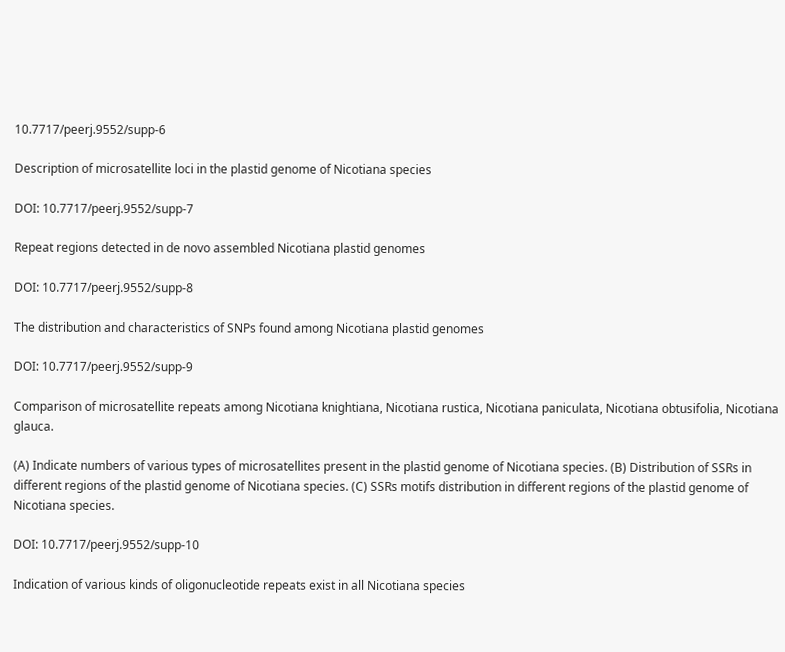10.7717/peerj.9552/supp-6

Description of microsatellite loci in the plastid genome of Nicotiana species

DOI: 10.7717/peerj.9552/supp-7

Repeat regions detected in de novo assembled Nicotiana plastid genomes

DOI: 10.7717/peerj.9552/supp-8

The distribution and characteristics of SNPs found among Nicotiana plastid genomes

DOI: 10.7717/peerj.9552/supp-9

Comparison of microsatellite repeats among Nicotiana knightiana, Nicotiana rustica, Nicotiana paniculata, Nicotiana obtusifolia, Nicotiana glauca.

(A) Indicate numbers of various types of microsatellites present in the plastid genome of Nicotiana species. (B) Distribution of SSRs in different regions of the plastid genome of Nicotiana species. (C) SSRs motifs distribution in different regions of the plastid genome of Nicotiana species.

DOI: 10.7717/peerj.9552/supp-10

Indication of various kinds of oligonucleotide repeats exist in all Nicotiana species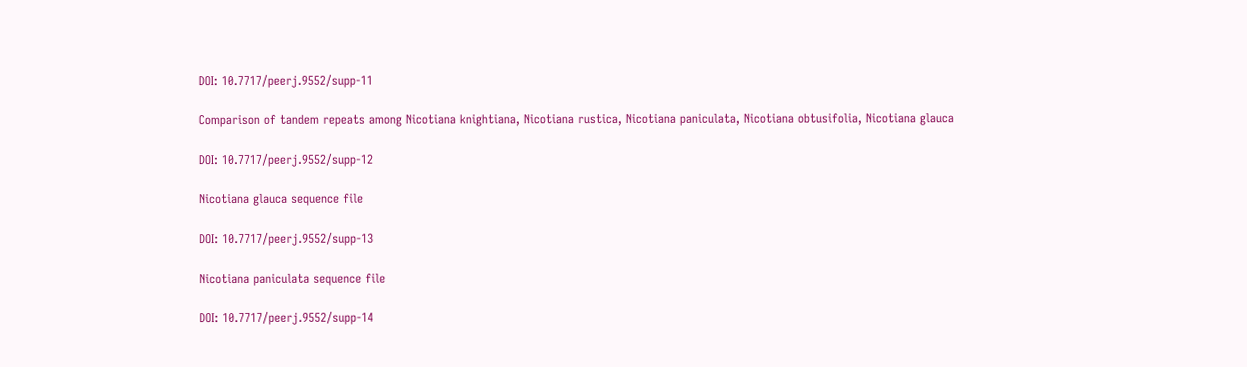DOI: 10.7717/peerj.9552/supp-11

Comparison of tandem repeats among Nicotiana knightiana, Nicotiana rustica, Nicotiana paniculata, Nicotiana obtusifolia, Nicotiana glauca

DOI: 10.7717/peerj.9552/supp-12

Nicotiana glauca sequence file

DOI: 10.7717/peerj.9552/supp-13

Nicotiana paniculata sequence file

DOI: 10.7717/peerj.9552/supp-14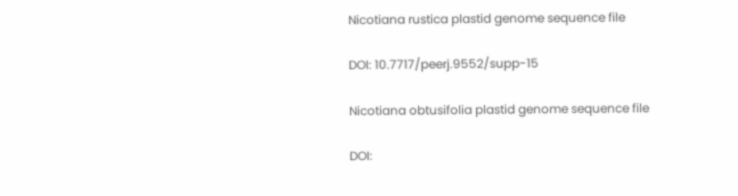Nicotiana rustica plastid genome sequence file

DOI: 10.7717/peerj.9552/supp-15

Nicotiana obtusifolia plastid genome sequence file

DOI: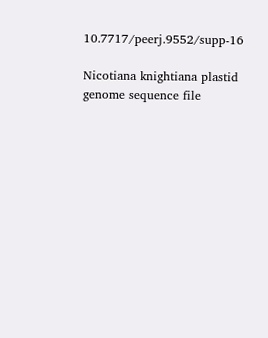10.7717/peerj.9552/supp-16

Nicotiana knightiana plastid genome sequence file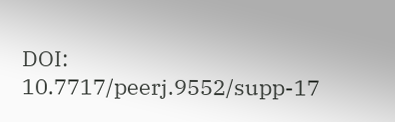DOI: 10.7717/peerj.9552/supp-17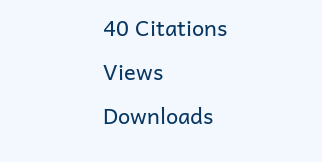40 Citations   Views   Downloads